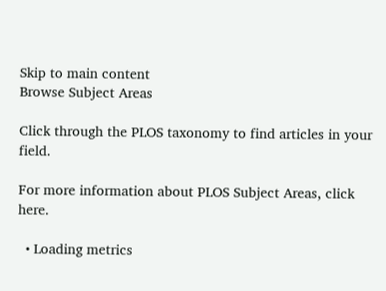Skip to main content
Browse Subject Areas

Click through the PLOS taxonomy to find articles in your field.

For more information about PLOS Subject Areas, click here.

  • Loading metrics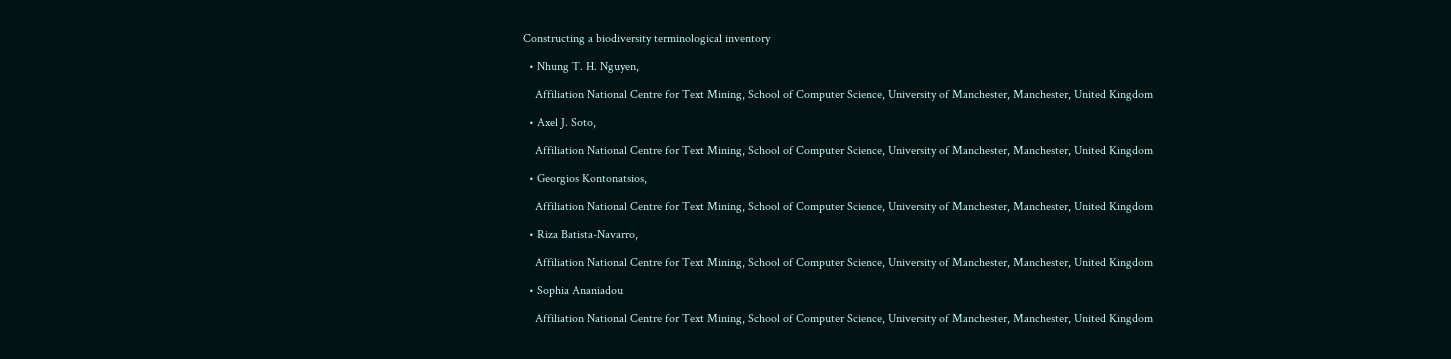Constructing a biodiversity terminological inventory

  • Nhung T. H. Nguyen,

    Affiliation National Centre for Text Mining, School of Computer Science, University of Manchester, Manchester, United Kingdom

  • Axel J. Soto,

    Affiliation National Centre for Text Mining, School of Computer Science, University of Manchester, Manchester, United Kingdom

  • Georgios Kontonatsios,

    Affiliation National Centre for Text Mining, School of Computer Science, University of Manchester, Manchester, United Kingdom

  • Riza Batista-Navarro,

    Affiliation National Centre for Text Mining, School of Computer Science, University of Manchester, Manchester, United Kingdom

  • Sophia Ananiadou

    Affiliation National Centre for Text Mining, School of Computer Science, University of Manchester, Manchester, United Kingdom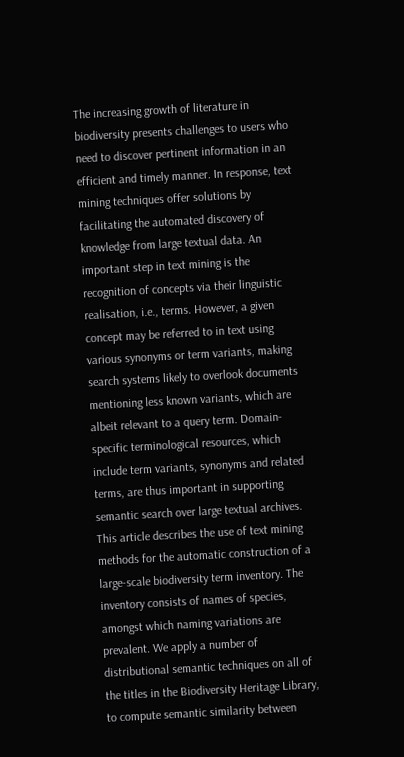The increasing growth of literature in biodiversity presents challenges to users who need to discover pertinent information in an efficient and timely manner. In response, text mining techniques offer solutions by facilitating the automated discovery of knowledge from large textual data. An important step in text mining is the recognition of concepts via their linguistic realisation, i.e., terms. However, a given concept may be referred to in text using various synonyms or term variants, making search systems likely to overlook documents mentioning less known variants, which are albeit relevant to a query term. Domain-specific terminological resources, which include term variants, synonyms and related terms, are thus important in supporting semantic search over large textual archives. This article describes the use of text mining methods for the automatic construction of a large-scale biodiversity term inventory. The inventory consists of names of species, amongst which naming variations are prevalent. We apply a number of distributional semantic techniques on all of the titles in the Biodiversity Heritage Library, to compute semantic similarity between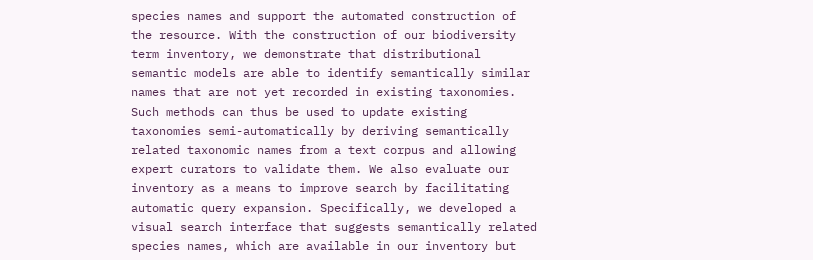species names and support the automated construction of the resource. With the construction of our biodiversity term inventory, we demonstrate that distributional semantic models are able to identify semantically similar names that are not yet recorded in existing taxonomies. Such methods can thus be used to update existing taxonomies semi-automatically by deriving semantically related taxonomic names from a text corpus and allowing expert curators to validate them. We also evaluate our inventory as a means to improve search by facilitating automatic query expansion. Specifically, we developed a visual search interface that suggests semantically related species names, which are available in our inventory but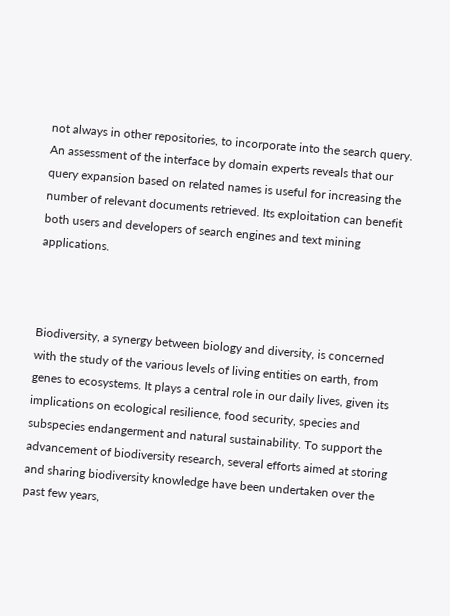not always in other repositories, to incorporate into the search query. An assessment of the interface by domain experts reveals that our query expansion based on related names is useful for increasing the number of relevant documents retrieved. Its exploitation can benefit both users and developers of search engines and text mining applications.



Biodiversity, a synergy between biology and diversity, is concerned with the study of the various levels of living entities on earth, from genes to ecosystems. It plays a central role in our daily lives, given its implications on ecological resilience, food security, species and subspecies endangerment and natural sustainability. To support the advancement of biodiversity research, several efforts aimed at storing and sharing biodiversity knowledge have been undertaken over the past few years,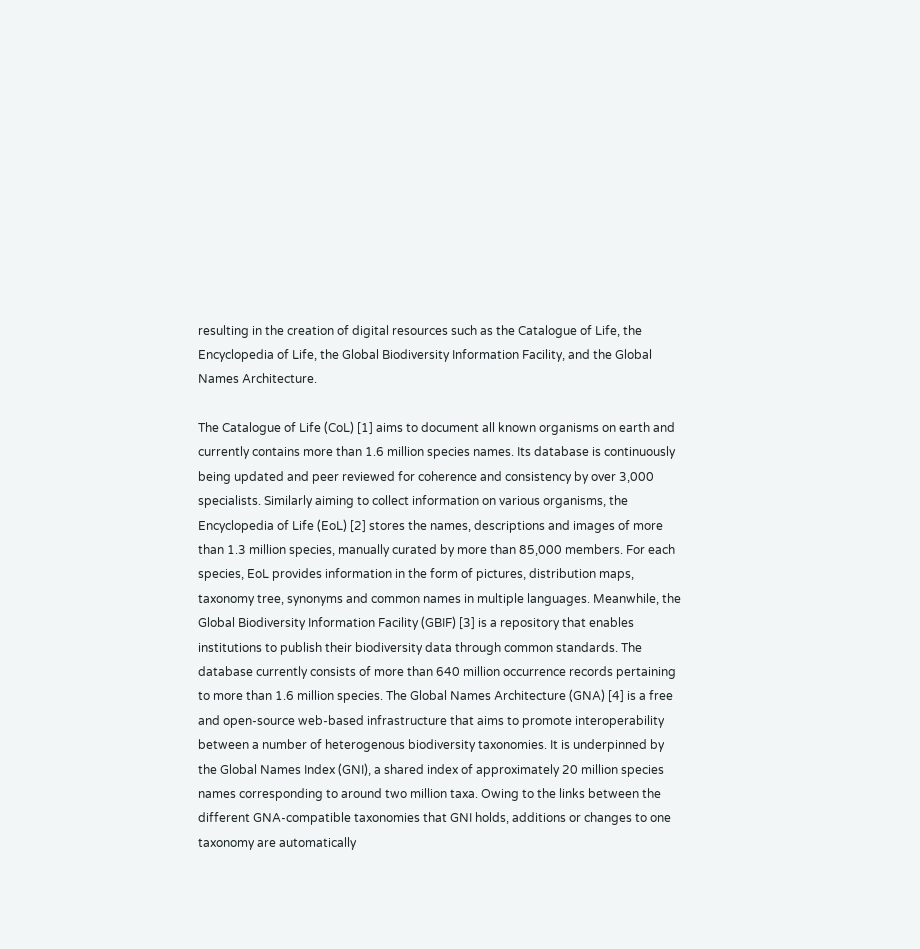resulting in the creation of digital resources such as the Catalogue of Life, the Encyclopedia of Life, the Global Biodiversity Information Facility, and the Global Names Architecture.

The Catalogue of Life (CoL) [1] aims to document all known organisms on earth and currently contains more than 1.6 million species names. Its database is continuously being updated and peer reviewed for coherence and consistency by over 3,000 specialists. Similarly aiming to collect information on various organisms, the Encyclopedia of Life (EoL) [2] stores the names, descriptions and images of more than 1.3 million species, manually curated by more than 85,000 members. For each species, EoL provides information in the form of pictures, distribution maps, taxonomy tree, synonyms and common names in multiple languages. Meanwhile, the Global Biodiversity Information Facility (GBIF) [3] is a repository that enables institutions to publish their biodiversity data through common standards. The database currently consists of more than 640 million occurrence records pertaining to more than 1.6 million species. The Global Names Architecture (GNA) [4] is a free and open-source web-based infrastructure that aims to promote interoperability between a number of heterogenous biodiversity taxonomies. It is underpinned by the Global Names Index (GNI), a shared index of approximately 20 million species names corresponding to around two million taxa. Owing to the links between the different GNA-compatible taxonomies that GNI holds, additions or changes to one taxonomy are automatically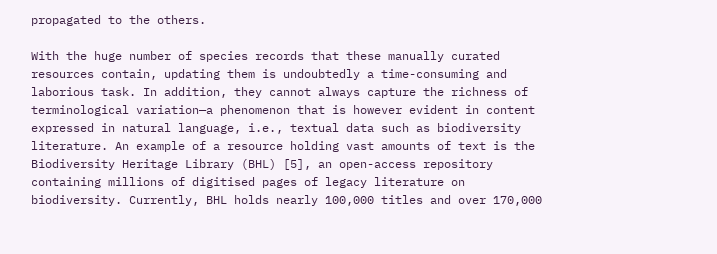propagated to the others.

With the huge number of species records that these manually curated resources contain, updating them is undoubtedly a time-consuming and laborious task. In addition, they cannot always capture the richness of terminological variation—a phenomenon that is however evident in content expressed in natural language, i.e., textual data such as biodiversity literature. An example of a resource holding vast amounts of text is the Biodiversity Heritage Library (BHL) [5], an open-access repository containing millions of digitised pages of legacy literature on biodiversity. Currently, BHL holds nearly 100,000 titles and over 170,000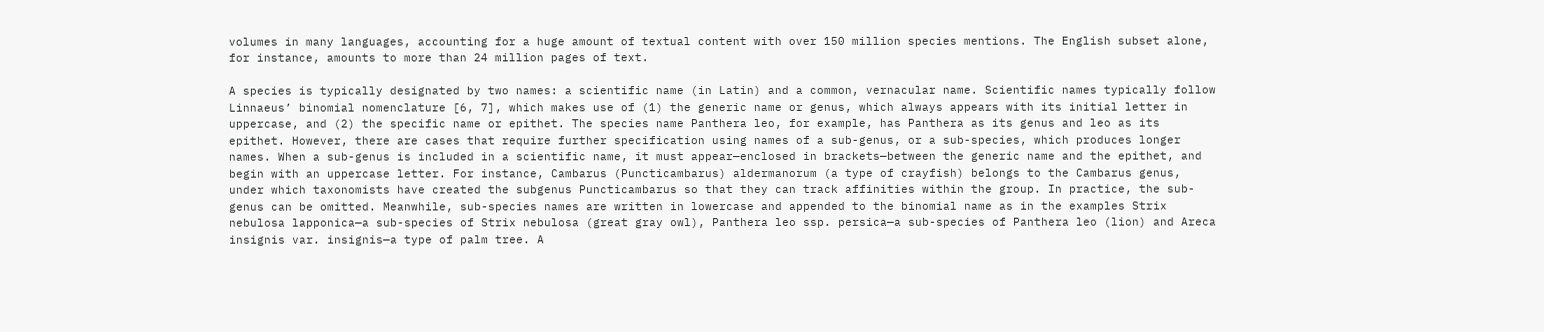volumes in many languages, accounting for a huge amount of textual content with over 150 million species mentions. The English subset alone, for instance, amounts to more than 24 million pages of text.

A species is typically designated by two names: a scientific name (in Latin) and a common, vernacular name. Scientific names typically follow Linnaeus’ binomial nomenclature [6, 7], which makes use of (1) the generic name or genus, which always appears with its initial letter in uppercase, and (2) the specific name or epithet. The species name Panthera leo, for example, has Panthera as its genus and leo as its epithet. However, there are cases that require further specification using names of a sub-genus, or a sub-species, which produces longer names. When a sub-genus is included in a scientific name, it must appear—enclosed in brackets—between the generic name and the epithet, and begin with an uppercase letter. For instance, Cambarus (Puncticambarus) aldermanorum (a type of crayfish) belongs to the Cambarus genus, under which taxonomists have created the subgenus Puncticambarus so that they can track affinities within the group. In practice, the sub-genus can be omitted. Meanwhile, sub-species names are written in lowercase and appended to the binomial name as in the examples Strix nebulosa lapponica—a sub-species of Strix nebulosa (great gray owl), Panthera leo ssp. persica—a sub-species of Panthera leo (lion) and Areca insignis var. insignis—a type of palm tree. A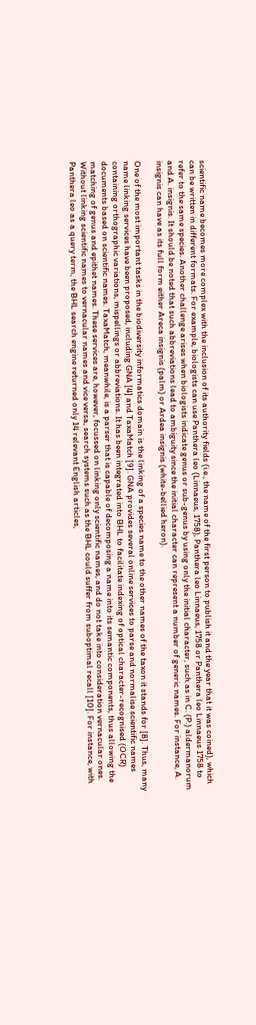scientific name becomes more complex with the inclusion of its authority fields (i.e., the name of the first person to publish it and the year that it was coined), which can be written in different formats. For example, biologists can use Panthera leo (Linnaeus, 1758), Panthera leo Linnaeus, 1758 or Panthera leo Linnaeus 1758 to refer to the same species. Another challenge arises when biologists indicate genus or sub-genus by using only the initial character, such as in C. (P.) aldermanorum and A. insignis. It should be noted that such abbreviations lead to ambiguity since the initial character can represent a number of generic names. For instance, A. insignis can have as its full form either Areca insignis (palm) or Ardea insignis (white-bellied heron).

One of the most important tasks in the biodiversity informatics domain is the linking of a species name to the other names of the taxon it stands for [8]. Thus, many name linking services have been proposed, including GNA [4] and TaxaMatch [9]. GNA provides several online services to parse and normalise scientific names containing orthographic variations, mispellings or abbreviations. It has been integrated into BHL to facilitate indexing of optical character-recognised (OCR) documents based on scientific names. TaxaMatch, meanwhile, is a parser that is capable of decomposing a name into its semantic components, thus allowing the matching of genus and epithet names. These services are, however, focussed on linking only scientific names, and do not take into consideration vernacular ones. Without linking scientific names to vernacular names and vice versa, search systems such as the BHL could suffer from suboptimal recall [10]. For instance, with Panthera leo as a query term, the BHL search engine returned only 14 relevant English articles,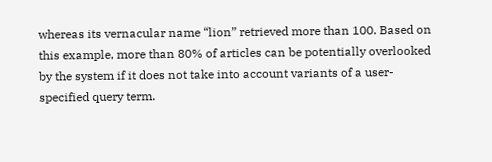whereas its vernacular name “lion” retrieved more than 100. Based on this example, more than 80% of articles can be potentially overlooked by the system if it does not take into account variants of a user-specified query term.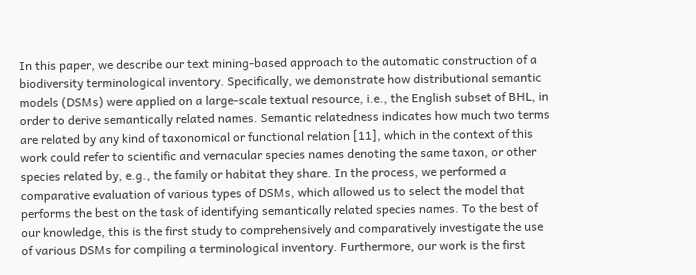In this paper, we describe our text mining-based approach to the automatic construction of a biodiversity terminological inventory. Specifically, we demonstrate how distributional semantic models (DSMs) were applied on a large-scale textual resource, i.e., the English subset of BHL, in order to derive semantically related names. Semantic relatedness indicates how much two terms are related by any kind of taxonomical or functional relation [11], which in the context of this work could refer to scientific and vernacular species names denoting the same taxon, or other species related by, e.g., the family or habitat they share. In the process, we performed a comparative evaluation of various types of DSMs, which allowed us to select the model that performs the best on the task of identifying semantically related species names. To the best of our knowledge, this is the first study to comprehensively and comparatively investigate the use of various DSMs for compiling a terminological inventory. Furthermore, our work is the first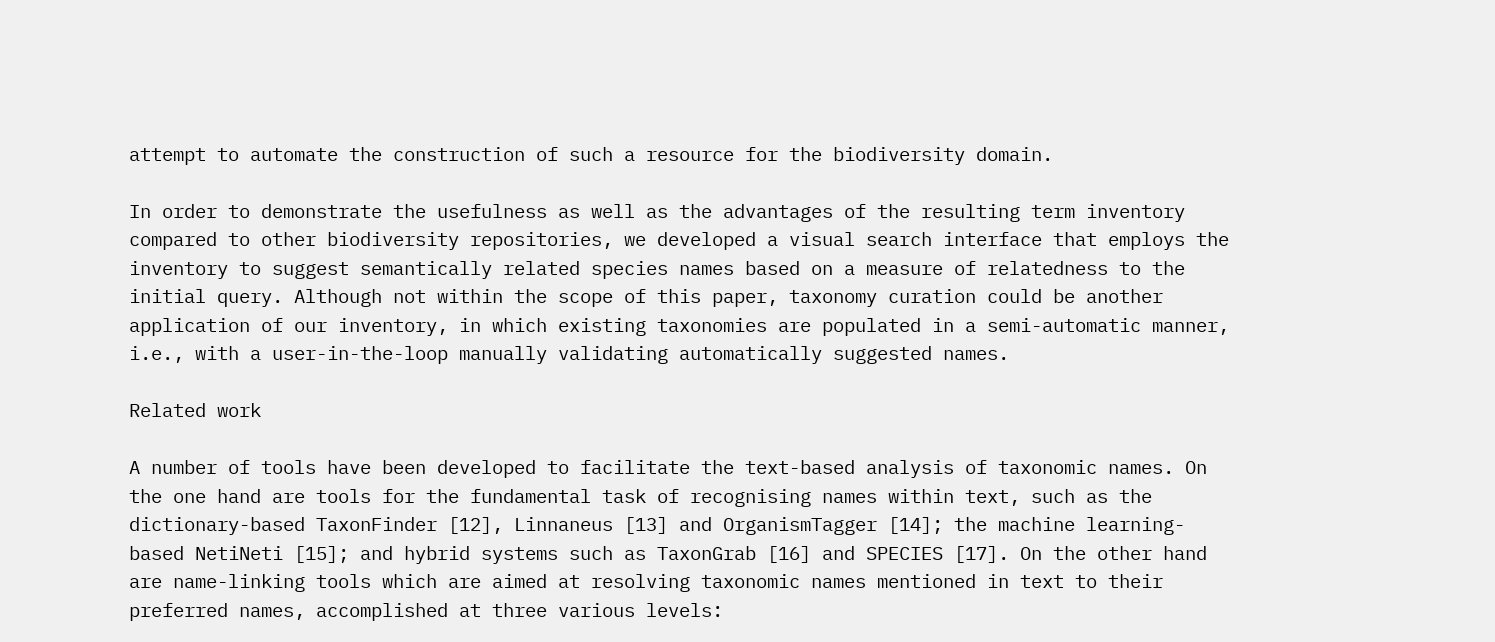attempt to automate the construction of such a resource for the biodiversity domain.

In order to demonstrate the usefulness as well as the advantages of the resulting term inventory compared to other biodiversity repositories, we developed a visual search interface that employs the inventory to suggest semantically related species names based on a measure of relatedness to the initial query. Although not within the scope of this paper, taxonomy curation could be another application of our inventory, in which existing taxonomies are populated in a semi-automatic manner, i.e., with a user-in-the-loop manually validating automatically suggested names.

Related work

A number of tools have been developed to facilitate the text-based analysis of taxonomic names. On the one hand are tools for the fundamental task of recognising names within text, such as the dictionary-based TaxonFinder [12], Linnaneus [13] and OrganismTagger [14]; the machine learning-based NetiNeti [15]; and hybrid systems such as TaxonGrab [16] and SPECIES [17]. On the other hand are name-linking tools which are aimed at resolving taxonomic names mentioned in text to their preferred names, accomplished at three various levels: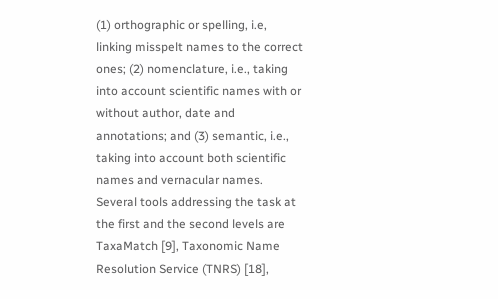(1) orthographic or spelling, i.e, linking misspelt names to the correct ones; (2) nomenclature, i.e., taking into account scientific names with or without author, date and annotations; and (3) semantic, i.e., taking into account both scientific names and vernacular names. Several tools addressing the task at the first and the second levels are TaxaMatch [9], Taxonomic Name Resolution Service (TNRS) [18],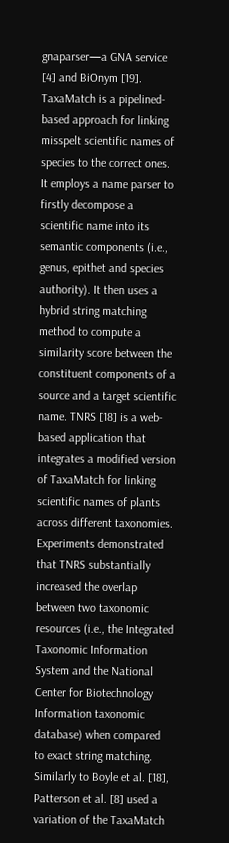gnaparser—a GNA service [4] and BiOnym [19]. TaxaMatch is a pipelined-based approach for linking misspelt scientific names of species to the correct ones. It employs a name parser to firstly decompose a scientific name into its semantic components (i.e., genus, epithet and species authority). It then uses a hybrid string matching method to compute a similarity score between the constituent components of a source and a target scientific name. TNRS [18] is a web-based application that integrates a modified version of TaxaMatch for linking scientific names of plants across different taxonomies. Experiments demonstrated that TNRS substantially increased the overlap between two taxonomic resources (i.e., the Integrated Taxonomic Information System and the National Center for Biotechnology Information taxonomic database) when compared to exact string matching. Similarly to Boyle et al. [18], Patterson et al. [8] used a variation of the TaxaMatch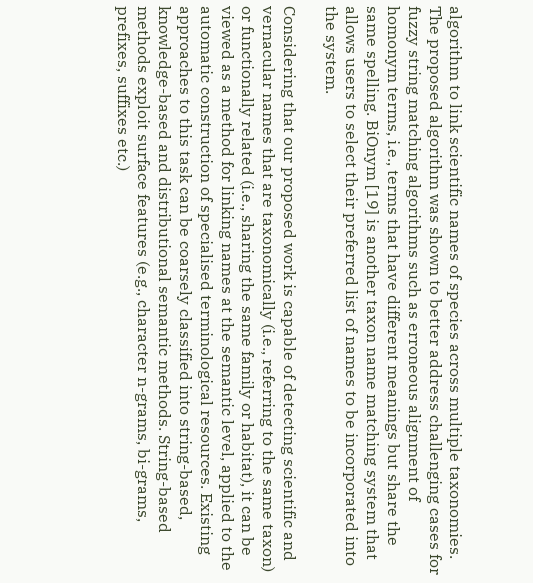algorithm to link scientific names of species across multiple taxonomies. The proposed algorithm was shown to better address challenging cases for fuzzy string matching algorithms such as erroneous alignment of homonym terms, i.e., terms that have different meanings but share the same spelling. BiOnym [19] is another taxon name matching system that allows users to select their preferred list of names to be incorporated into the system.

Considering that our proposed work is capable of detecting scientific and vernacular names that are taxonomically (i.e., referring to the same taxon) or functionally related (i.e., sharing the same family or habitat), it can be viewed as a method for linking names at the semantic level, applied to the automatic construction of specialised terminological resources. Existing approaches to this task can be coarsely classified into string-based, knowledge-based and distributional semantic methods. String-based methods exploit surface features (e.g., character n-grams, bi-grams, prefixes, suffixes etc.)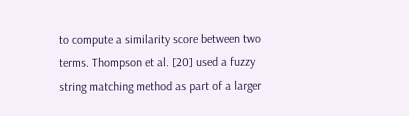to compute a similarity score between two terms. Thompson et al. [20] used a fuzzy string matching method as part of a larger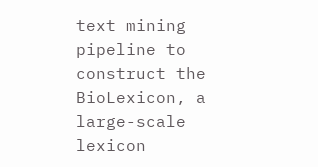text mining pipeline to construct the BioLexicon, a large-scale lexicon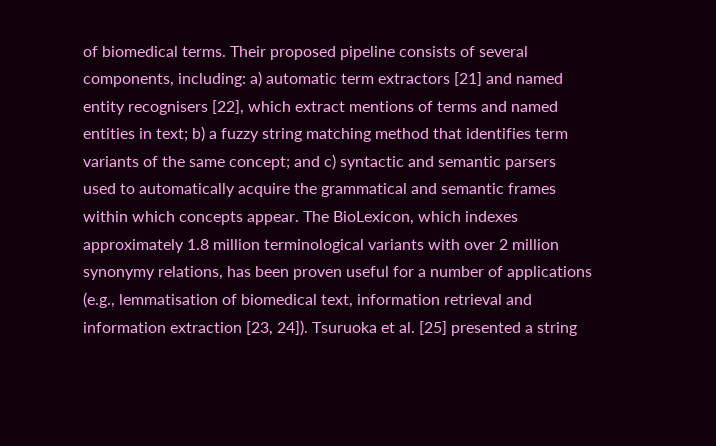of biomedical terms. Their proposed pipeline consists of several components, including: a) automatic term extractors [21] and named entity recognisers [22], which extract mentions of terms and named entities in text; b) a fuzzy string matching method that identifies term variants of the same concept; and c) syntactic and semantic parsers used to automatically acquire the grammatical and semantic frames within which concepts appear. The BioLexicon, which indexes approximately 1.8 million terminological variants with over 2 million synonymy relations, has been proven useful for a number of applications (e.g., lemmatisation of biomedical text, information retrieval and information extraction [23, 24]). Tsuruoka et al. [25] presented a string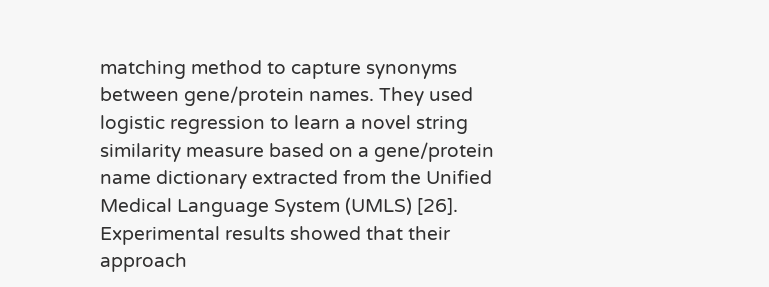matching method to capture synonyms between gene/protein names. They used logistic regression to learn a novel string similarity measure based on a gene/protein name dictionary extracted from the Unified Medical Language System (UMLS) [26]. Experimental results showed that their approach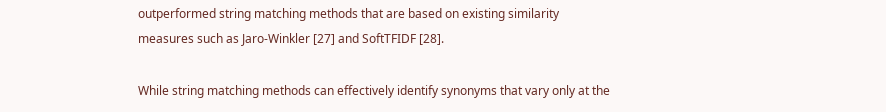outperformed string matching methods that are based on existing similarity measures such as Jaro-Winkler [27] and SoftTFIDF [28].

While string matching methods can effectively identify synonyms that vary only at the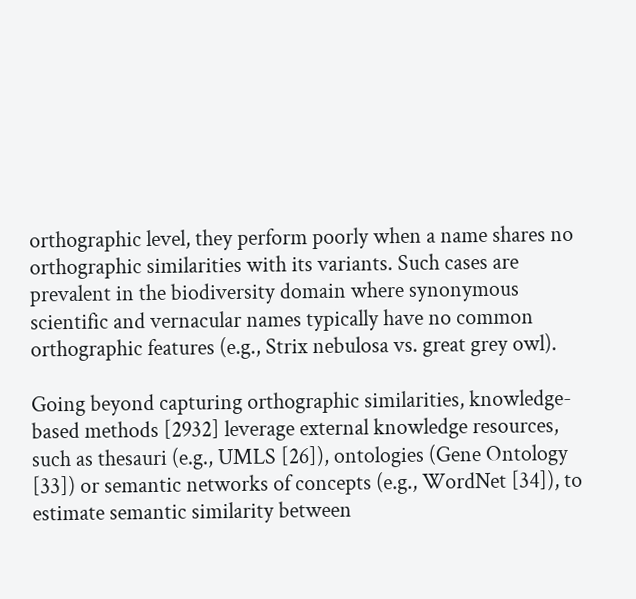orthographic level, they perform poorly when a name shares no orthographic similarities with its variants. Such cases are prevalent in the biodiversity domain where synonymous scientific and vernacular names typically have no common orthographic features (e.g., Strix nebulosa vs. great grey owl).

Going beyond capturing orthographic similarities, knowledge-based methods [2932] leverage external knowledge resources, such as thesauri (e.g., UMLS [26]), ontologies (Gene Ontology [33]) or semantic networks of concepts (e.g., WordNet [34]), to estimate semantic similarity between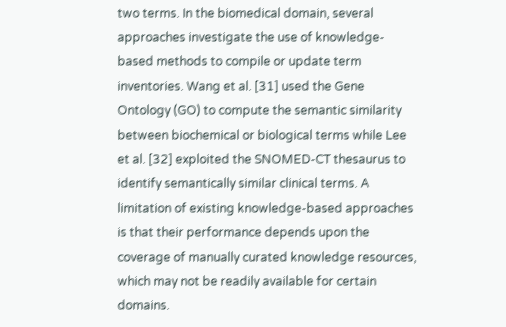two terms. In the biomedical domain, several approaches investigate the use of knowledge-based methods to compile or update term inventories. Wang et al. [31] used the Gene Ontology (GO) to compute the semantic similarity between biochemical or biological terms while Lee et al. [32] exploited the SNOMED-CT thesaurus to identify semantically similar clinical terms. A limitation of existing knowledge-based approaches is that their performance depends upon the coverage of manually curated knowledge resources, which may not be readily available for certain domains.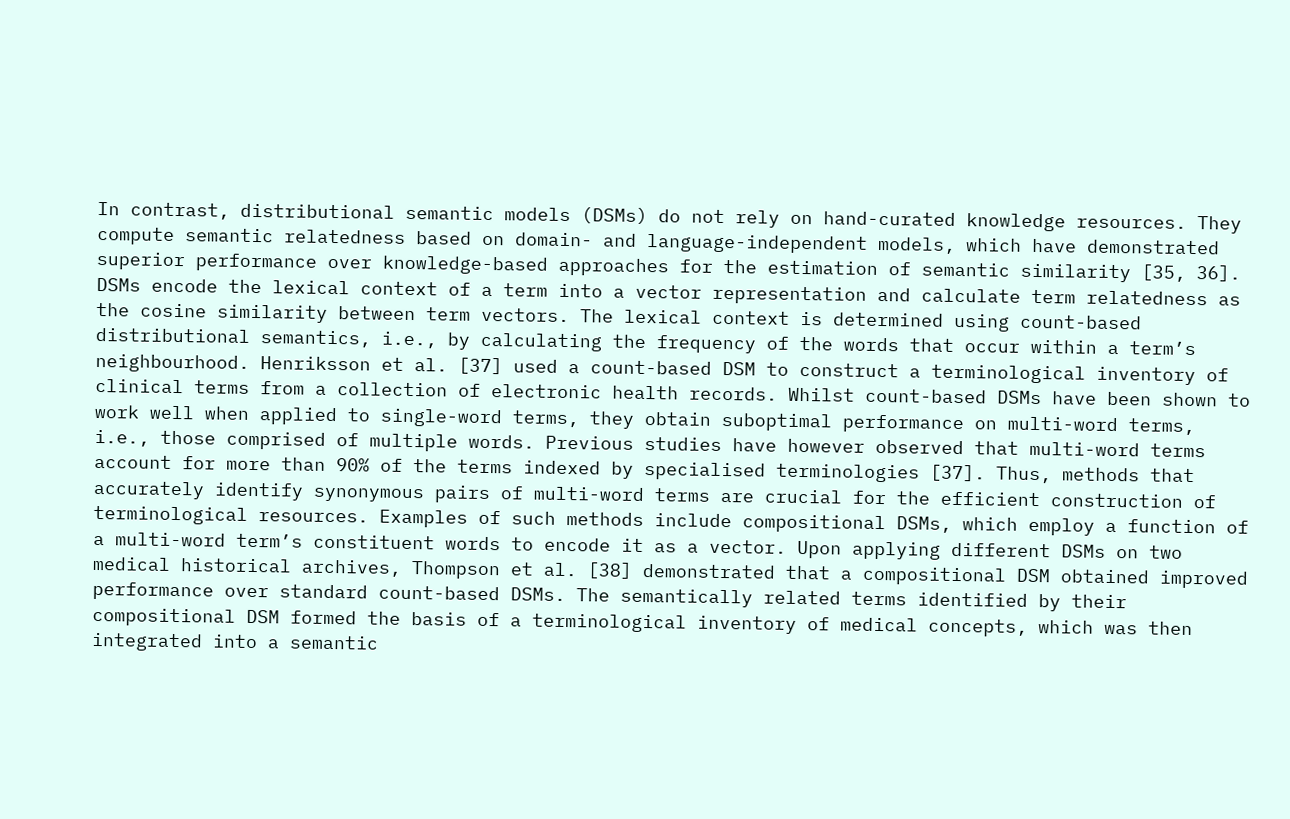In contrast, distributional semantic models (DSMs) do not rely on hand-curated knowledge resources. They compute semantic relatedness based on domain- and language-independent models, which have demonstrated superior performance over knowledge-based approaches for the estimation of semantic similarity [35, 36]. DSMs encode the lexical context of a term into a vector representation and calculate term relatedness as the cosine similarity between term vectors. The lexical context is determined using count-based distributional semantics, i.e., by calculating the frequency of the words that occur within a term’s neighbourhood. Henriksson et al. [37] used a count-based DSM to construct a terminological inventory of clinical terms from a collection of electronic health records. Whilst count-based DSMs have been shown to work well when applied to single-word terms, they obtain suboptimal performance on multi-word terms, i.e., those comprised of multiple words. Previous studies have however observed that multi-word terms account for more than 90% of the terms indexed by specialised terminologies [37]. Thus, methods that accurately identify synonymous pairs of multi-word terms are crucial for the efficient construction of terminological resources. Examples of such methods include compositional DSMs, which employ a function of a multi-word term’s constituent words to encode it as a vector. Upon applying different DSMs on two medical historical archives, Thompson et al. [38] demonstrated that a compositional DSM obtained improved performance over standard count-based DSMs. The semantically related terms identified by their compositional DSM formed the basis of a terminological inventory of medical concepts, which was then integrated into a semantic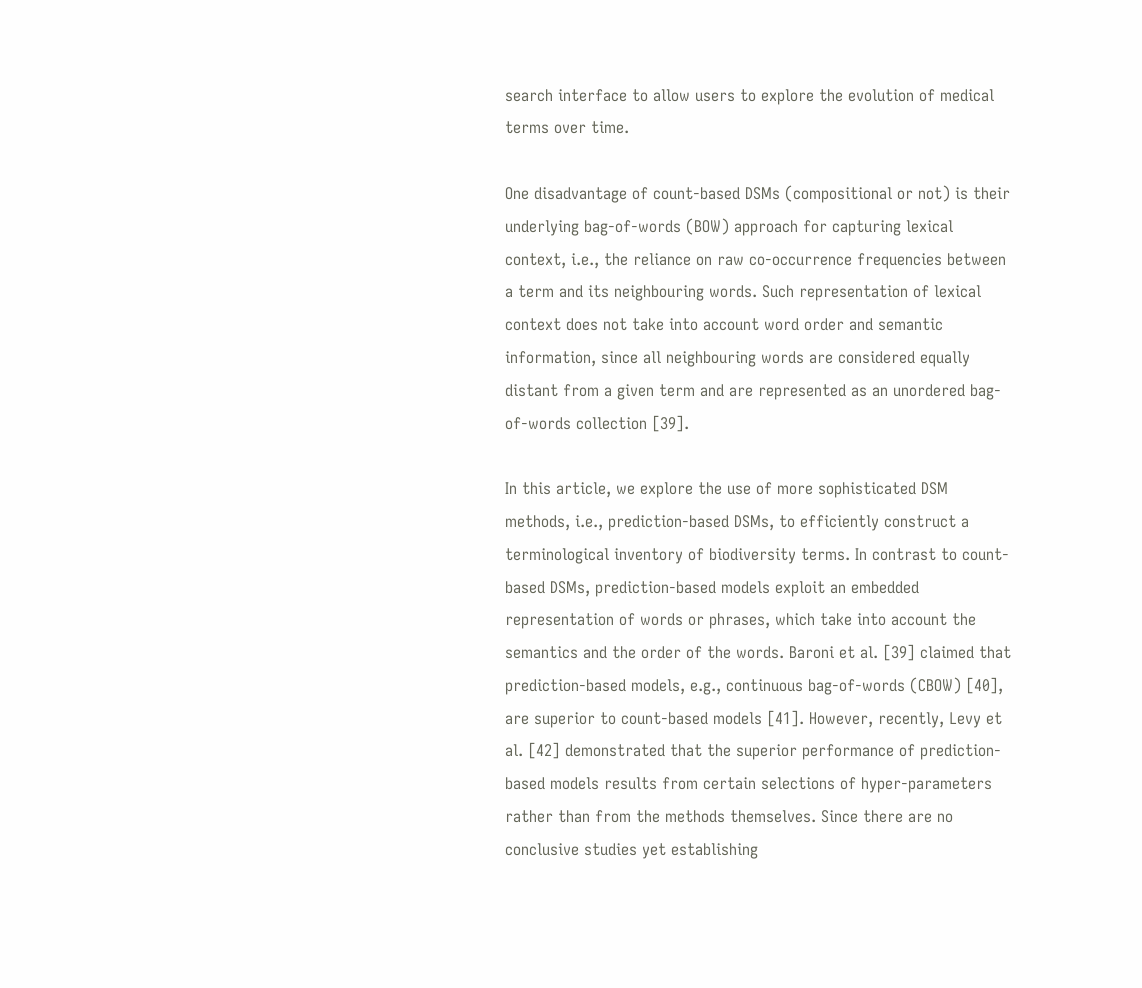search interface to allow users to explore the evolution of medical terms over time.

One disadvantage of count-based DSMs (compositional or not) is their underlying bag-of-words (BOW) approach for capturing lexical context, i.e., the reliance on raw co-occurrence frequencies between a term and its neighbouring words. Such representation of lexical context does not take into account word order and semantic information, since all neighbouring words are considered equally distant from a given term and are represented as an unordered bag-of-words collection [39].

In this article, we explore the use of more sophisticated DSM methods, i.e., prediction-based DSMs, to efficiently construct a terminological inventory of biodiversity terms. In contrast to count-based DSMs, prediction-based models exploit an embedded representation of words or phrases, which take into account the semantics and the order of the words. Baroni et al. [39] claimed that prediction-based models, e.g., continuous bag-of-words (CBOW) [40], are superior to count-based models [41]. However, recently, Levy et al. [42] demonstrated that the superior performance of prediction-based models results from certain selections of hyper-parameters rather than from the methods themselves. Since there are no conclusive studies yet establishing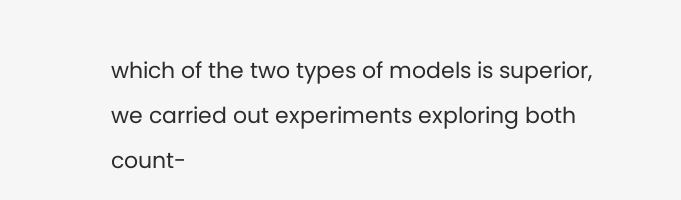which of the two types of models is superior, we carried out experiments exploring both count-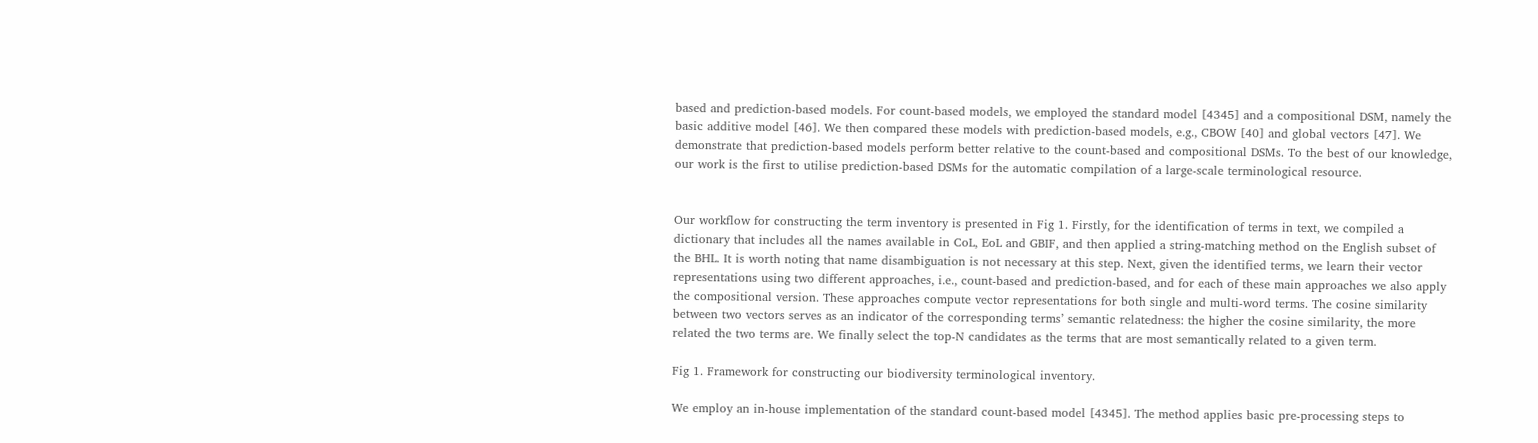based and prediction-based models. For count-based models, we employed the standard model [4345] and a compositional DSM, namely the basic additive model [46]. We then compared these models with prediction-based models, e.g., CBOW [40] and global vectors [47]. We demonstrate that prediction-based models perform better relative to the count-based and compositional DSMs. To the best of our knowledge, our work is the first to utilise prediction-based DSMs for the automatic compilation of a large-scale terminological resource.


Our workflow for constructing the term inventory is presented in Fig 1. Firstly, for the identification of terms in text, we compiled a dictionary that includes all the names available in CoL, EoL and GBIF, and then applied a string-matching method on the English subset of the BHL. It is worth noting that name disambiguation is not necessary at this step. Next, given the identified terms, we learn their vector representations using two different approaches, i.e., count-based and prediction-based, and for each of these main approaches we also apply the compositional version. These approaches compute vector representations for both single and multi-word terms. The cosine similarity between two vectors serves as an indicator of the corresponding terms’ semantic relatedness: the higher the cosine similarity, the more related the two terms are. We finally select the top-N candidates as the terms that are most semantically related to a given term.

Fig 1. Framework for constructing our biodiversity terminological inventory.

We employ an in-house implementation of the standard count-based model [4345]. The method applies basic pre-processing steps to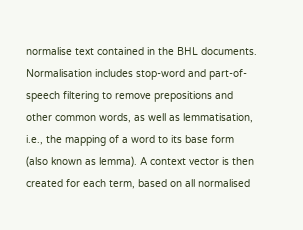normalise text contained in the BHL documents. Normalisation includes stop-word and part-of-speech filtering to remove prepositions and other common words, as well as lemmatisation, i.e., the mapping of a word to its base form (also known as lemma). A context vector is then created for each term, based on all normalised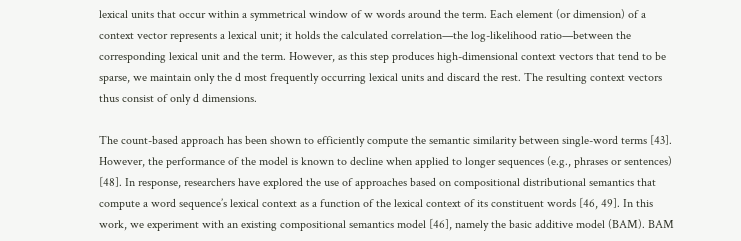lexical units that occur within a symmetrical window of w words around the term. Each element (or dimension) of a context vector represents a lexical unit; it holds the calculated correlation—the log-likelihood ratio—between the corresponding lexical unit and the term. However, as this step produces high-dimensional context vectors that tend to be sparse, we maintain only the d most frequently occurring lexical units and discard the rest. The resulting context vectors thus consist of only d dimensions.

The count-based approach has been shown to efficiently compute the semantic similarity between single-word terms [43]. However, the performance of the model is known to decline when applied to longer sequences (e.g., phrases or sentences) [48]. In response, researchers have explored the use of approaches based on compositional distributional semantics that compute a word sequence’s lexical context as a function of the lexical context of its constituent words [46, 49]. In this work, we experiment with an existing compositional semantics model [46], namely the basic additive model (BAM). BAM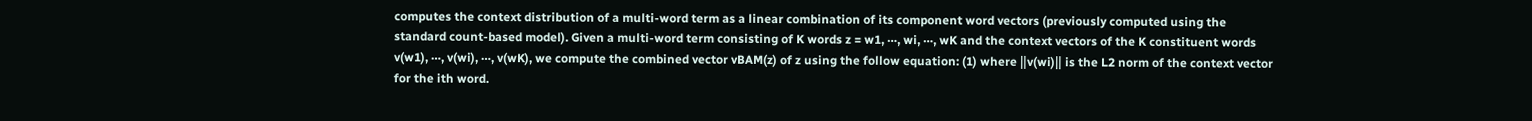computes the context distribution of a multi-word term as a linear combination of its component word vectors (previously computed using the standard count-based model). Given a multi-word term consisting of K words z = w1, ⋯, wi, ⋯, wK and the context vectors of the K constituent words v(w1), ⋯, v(wi), ⋯, v(wK), we compute the combined vector vBAM(z) of z using the follow equation: (1) where ‖v(wi)‖ is the L2 norm of the context vector for the ith word.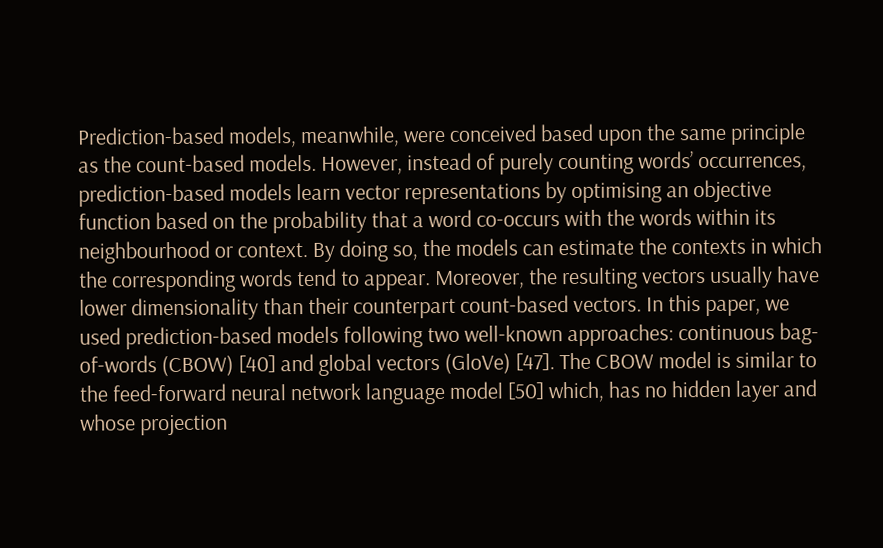Prediction-based models, meanwhile, were conceived based upon the same principle as the count-based models. However, instead of purely counting words’ occurrences, prediction-based models learn vector representations by optimising an objective function based on the probability that a word co-occurs with the words within its neighbourhood or context. By doing so, the models can estimate the contexts in which the corresponding words tend to appear. Moreover, the resulting vectors usually have lower dimensionality than their counterpart count-based vectors. In this paper, we used prediction-based models following two well-known approaches: continuous bag-of-words (CBOW) [40] and global vectors (GloVe) [47]. The CBOW model is similar to the feed-forward neural network language model [50] which, has no hidden layer and whose projection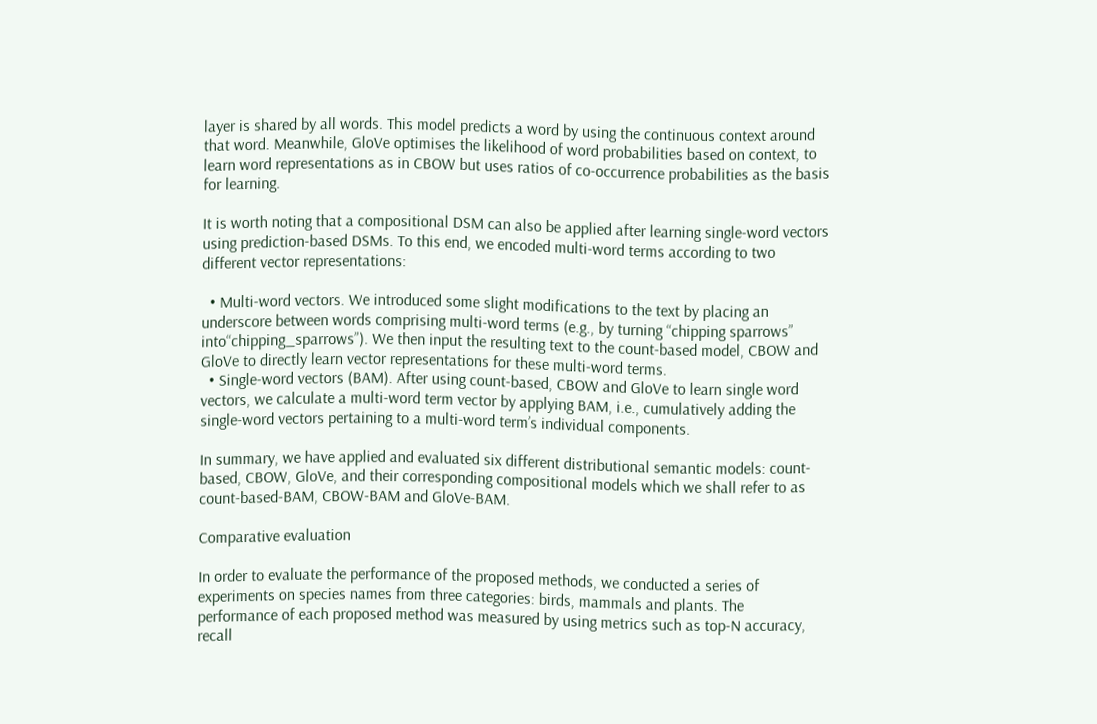layer is shared by all words. This model predicts a word by using the continuous context around that word. Meanwhile, GloVe optimises the likelihood of word probabilities based on context, to learn word representations as in CBOW but uses ratios of co-occurrence probabilities as the basis for learning.

It is worth noting that a compositional DSM can also be applied after learning single-word vectors using prediction-based DSMs. To this end, we encoded multi-word terms according to two different vector representations:

  • Multi-word vectors. We introduced some slight modifications to the text by placing an underscore between words comprising multi-word terms (e.g., by turning “chipping sparrows” into“chipping_sparrows”). We then input the resulting text to the count-based model, CBOW and GloVe to directly learn vector representations for these multi-word terms.
  • Single-word vectors (BAM). After using count-based, CBOW and GloVe to learn single word vectors, we calculate a multi-word term vector by applying BAM, i.e., cumulatively adding the single-word vectors pertaining to a multi-word term’s individual components.

In summary, we have applied and evaluated six different distributional semantic models: count-based, CBOW, GloVe, and their corresponding compositional models which we shall refer to as count-based-BAM, CBOW-BAM and GloVe-BAM.

Comparative evaluation

In order to evaluate the performance of the proposed methods, we conducted a series of experiments on species names from three categories: birds, mammals and plants. The performance of each proposed method was measured by using metrics such as top-N accuracy, recall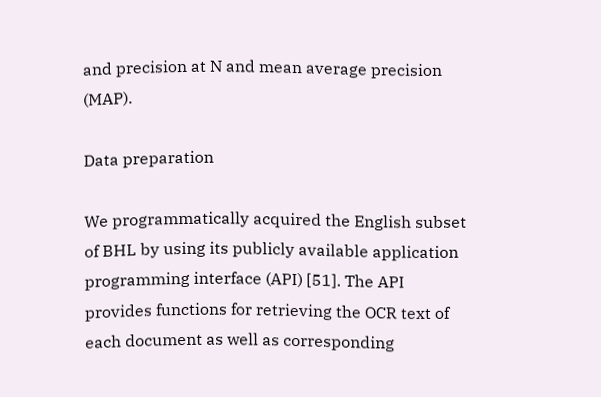and precision at N and mean average precision (MAP).

Data preparation

We programmatically acquired the English subset of BHL by using its publicly available application programming interface (API) [51]. The API provides functions for retrieving the OCR text of each document as well as corresponding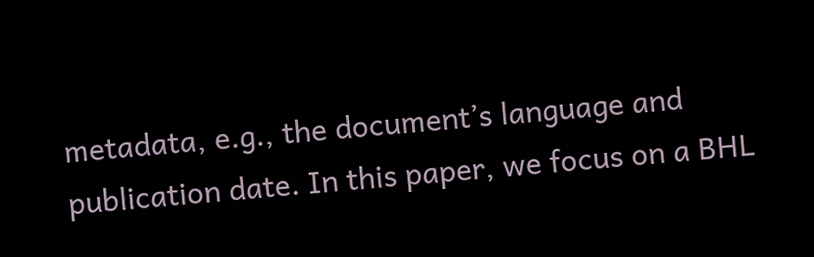metadata, e.g., the document’s language and publication date. In this paper, we focus on a BHL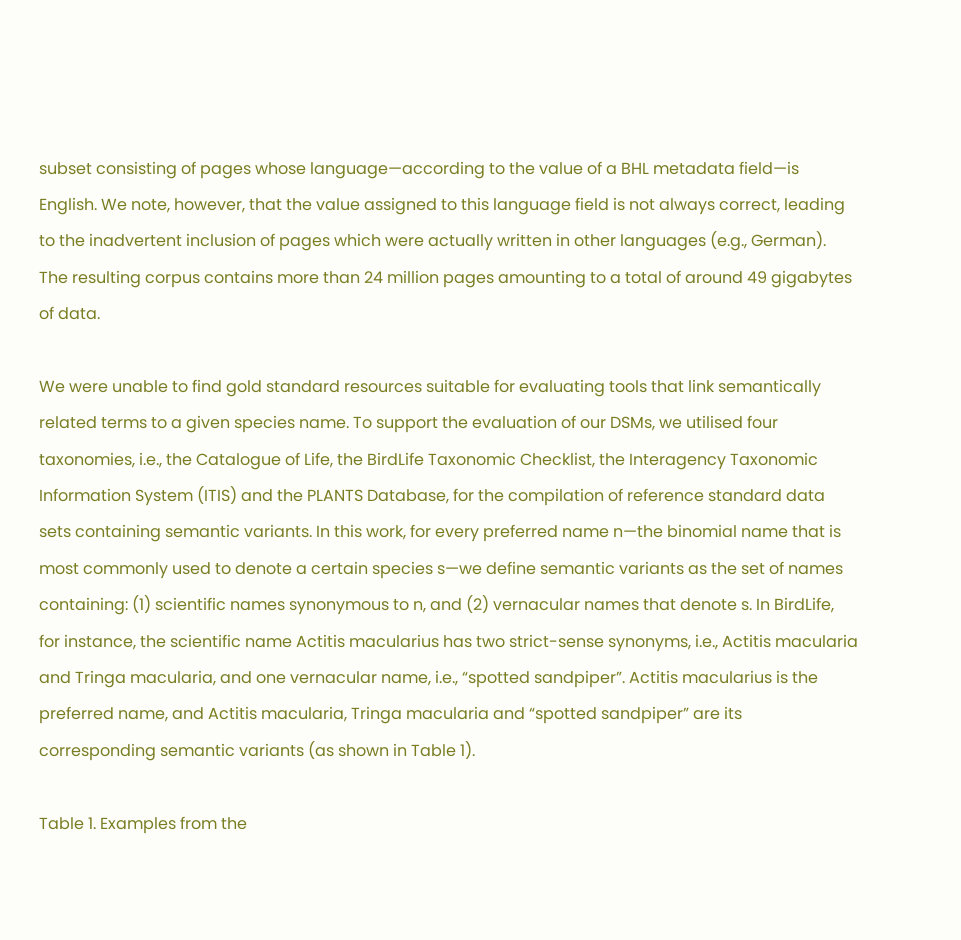subset consisting of pages whose language—according to the value of a BHL metadata field—is English. We note, however, that the value assigned to this language field is not always correct, leading to the inadvertent inclusion of pages which were actually written in other languages (e.g., German). The resulting corpus contains more than 24 million pages amounting to a total of around 49 gigabytes of data.

We were unable to find gold standard resources suitable for evaluating tools that link semantically related terms to a given species name. To support the evaluation of our DSMs, we utilised four taxonomies, i.e., the Catalogue of Life, the BirdLife Taxonomic Checklist, the Interagency Taxonomic Information System (ITIS) and the PLANTS Database, for the compilation of reference standard data sets containing semantic variants. In this work, for every preferred name n—the binomial name that is most commonly used to denote a certain species s—we define semantic variants as the set of names containing: (1) scientific names synonymous to n, and (2) vernacular names that denote s. In BirdLife, for instance, the scientific name Actitis macularius has two strict-sense synonyms, i.e., Actitis macularia and Tringa macularia, and one vernacular name, i.e., “spotted sandpiper”. Actitis macularius is the preferred name, and Actitis macularia, Tringa macularia and “spotted sandpiper” are its corresponding semantic variants (as shown in Table 1).

Table 1. Examples from the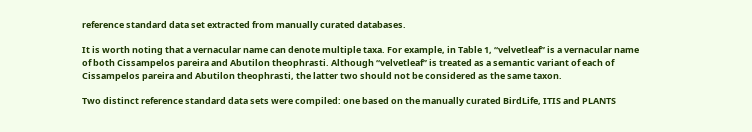reference standard data set extracted from manually curated databases.

It is worth noting that a vernacular name can denote multiple taxa. For example, in Table 1, “velvetleaf” is a vernacular name of both Cissampelos pareira and Abutilon theophrasti. Although “velvetleaf” is treated as a semantic variant of each of Cissampelos pareira and Abutilon theophrasti, the latter two should not be considered as the same taxon.

Two distinct reference standard data sets were compiled: one based on the manually curated BirdLife, ITIS and PLANTS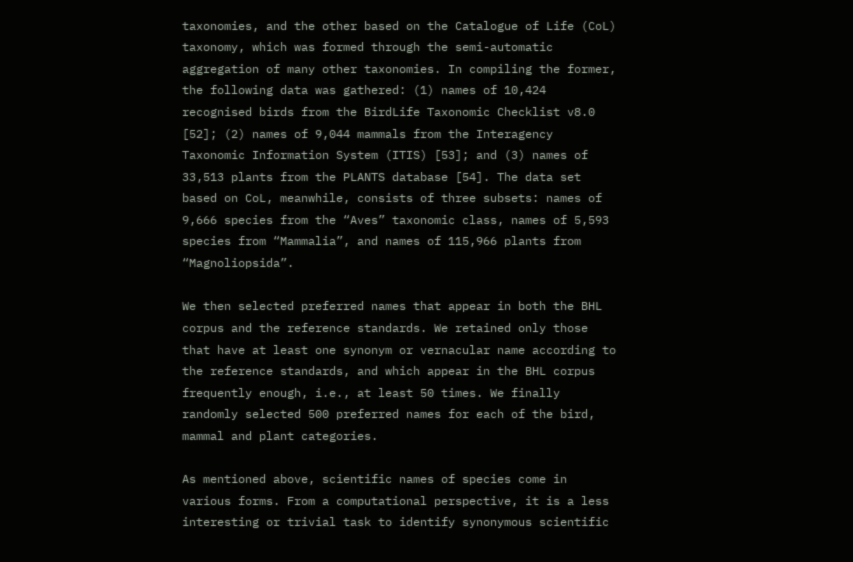taxonomies, and the other based on the Catalogue of Life (CoL) taxonomy, which was formed through the semi-automatic aggregation of many other taxonomies. In compiling the former, the following data was gathered: (1) names of 10,424 recognised birds from the BirdLife Taxonomic Checklist v8.0 [52]; (2) names of 9,044 mammals from the Interagency Taxonomic Information System (ITIS) [53]; and (3) names of 33,513 plants from the PLANTS database [54]. The data set based on CoL, meanwhile, consists of three subsets: names of 9,666 species from the “Aves” taxonomic class, names of 5,593 species from “Mammalia”, and names of 115,966 plants from “Magnoliopsida”.

We then selected preferred names that appear in both the BHL corpus and the reference standards. We retained only those that have at least one synonym or vernacular name according to the reference standards, and which appear in the BHL corpus frequently enough, i.e., at least 50 times. We finally randomly selected 500 preferred names for each of the bird, mammal and plant categories.

As mentioned above, scientific names of species come in various forms. From a computational perspective, it is a less interesting or trivial task to identify synonymous scientific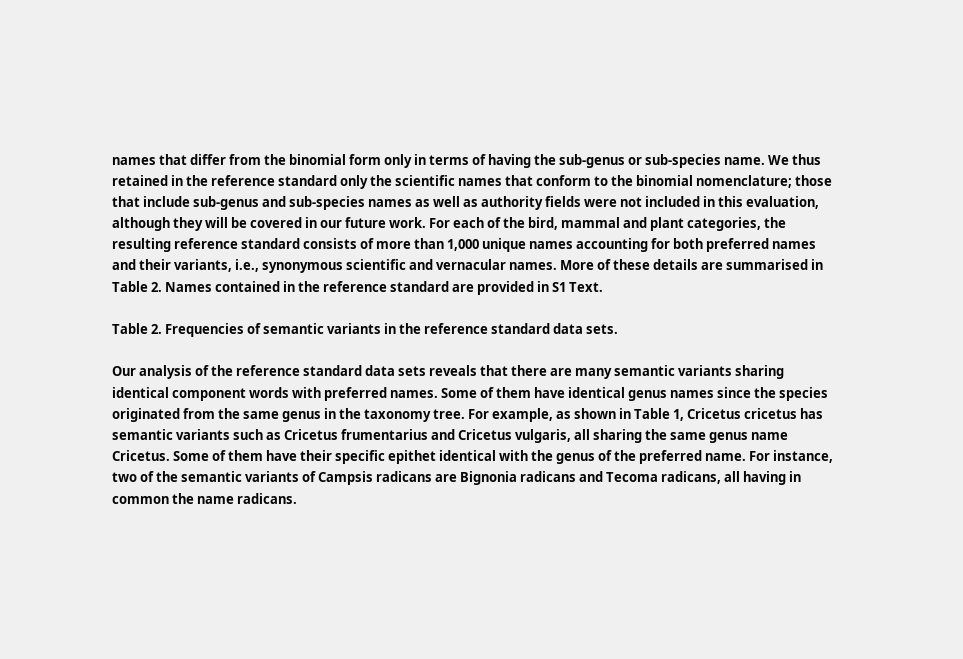names that differ from the binomial form only in terms of having the sub-genus or sub-species name. We thus retained in the reference standard only the scientific names that conform to the binomial nomenclature; those that include sub-genus and sub-species names as well as authority fields were not included in this evaluation, although they will be covered in our future work. For each of the bird, mammal and plant categories, the resulting reference standard consists of more than 1,000 unique names accounting for both preferred names and their variants, i.e., synonymous scientific and vernacular names. More of these details are summarised in Table 2. Names contained in the reference standard are provided in S1 Text.

Table 2. Frequencies of semantic variants in the reference standard data sets.

Our analysis of the reference standard data sets reveals that there are many semantic variants sharing identical component words with preferred names. Some of them have identical genus names since the species originated from the same genus in the taxonomy tree. For example, as shown in Table 1, Cricetus cricetus has semantic variants such as Cricetus frumentarius and Cricetus vulgaris, all sharing the same genus name Cricetus. Some of them have their specific epithet identical with the genus of the preferred name. For instance, two of the semantic variants of Campsis radicans are Bignonia radicans and Tecoma radicans, all having in common the name radicans.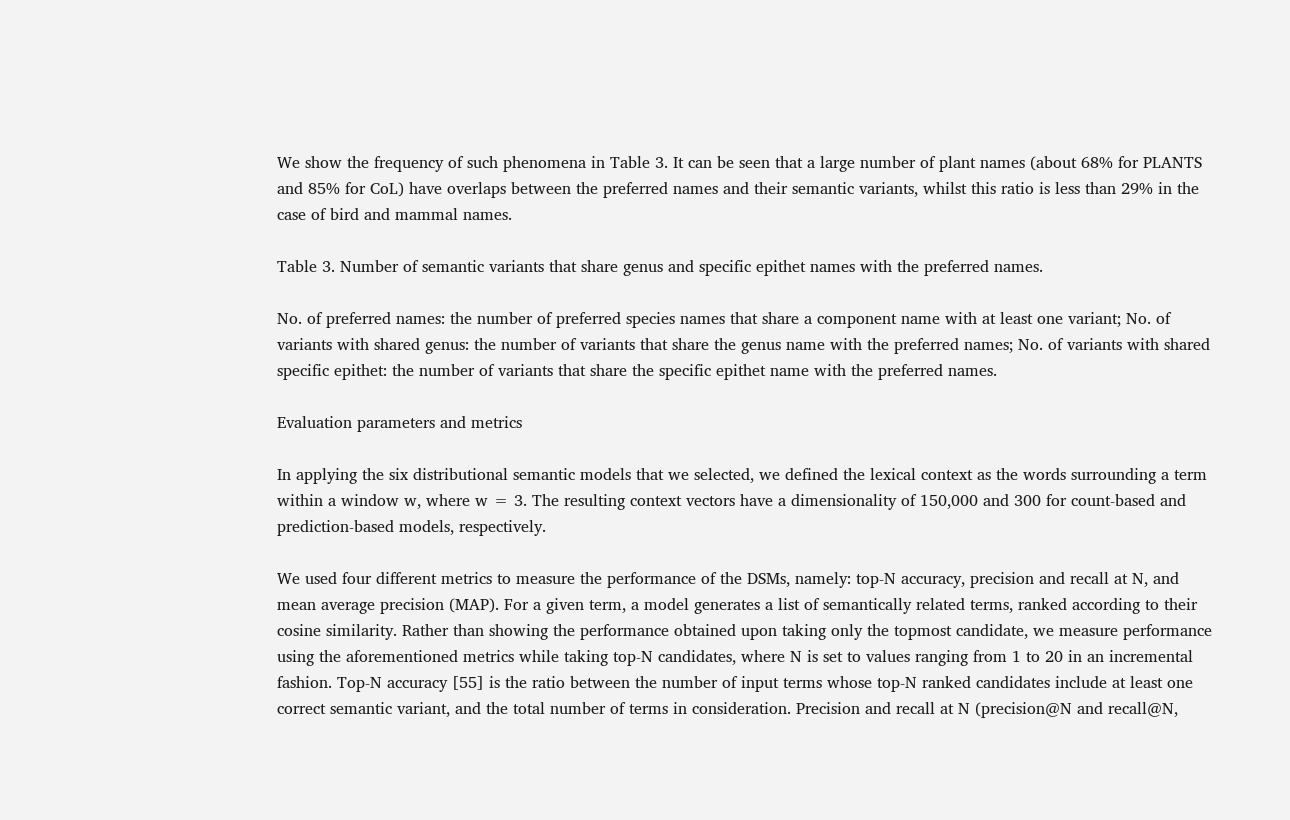We show the frequency of such phenomena in Table 3. It can be seen that a large number of plant names (about 68% for PLANTS and 85% for CoL) have overlaps between the preferred names and their semantic variants, whilst this ratio is less than 29% in the case of bird and mammal names.

Table 3. Number of semantic variants that share genus and specific epithet names with the preferred names.

No. of preferred names: the number of preferred species names that share a component name with at least one variant; No. of variants with shared genus: the number of variants that share the genus name with the preferred names; No. of variants with shared specific epithet: the number of variants that share the specific epithet name with the preferred names.

Evaluation parameters and metrics

In applying the six distributional semantic models that we selected, we defined the lexical context as the words surrounding a term within a window w, where w = 3. The resulting context vectors have a dimensionality of 150,000 and 300 for count-based and prediction-based models, respectively.

We used four different metrics to measure the performance of the DSMs, namely: top-N accuracy, precision and recall at N, and mean average precision (MAP). For a given term, a model generates a list of semantically related terms, ranked according to their cosine similarity. Rather than showing the performance obtained upon taking only the topmost candidate, we measure performance using the aforementioned metrics while taking top-N candidates, where N is set to values ranging from 1 to 20 in an incremental fashion. Top-N accuracy [55] is the ratio between the number of input terms whose top-N ranked candidates include at least one correct semantic variant, and the total number of terms in consideration. Precision and recall at N (precision@N and recall@N,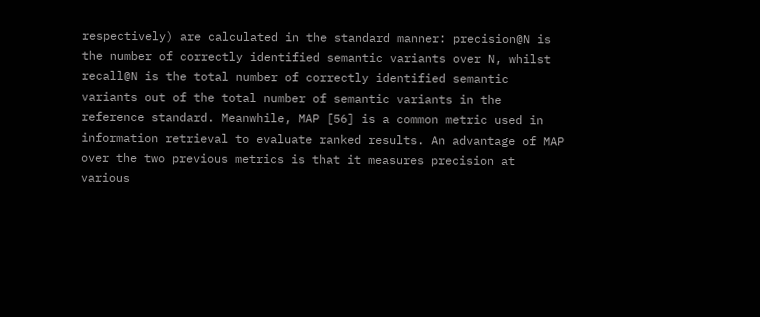respectively) are calculated in the standard manner: precision@N is the number of correctly identified semantic variants over N, whilst recall@N is the total number of correctly identified semantic variants out of the total number of semantic variants in the reference standard. Meanwhile, MAP [56] is a common metric used in information retrieval to evaluate ranked results. An advantage of MAP over the two previous metrics is that it measures precision at various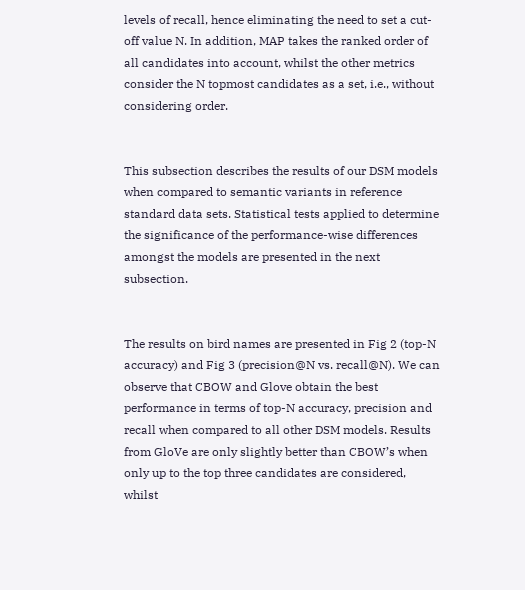levels of recall, hence eliminating the need to set a cut-off value N. In addition, MAP takes the ranked order of all candidates into account, whilst the other metrics consider the N topmost candidates as a set, i.e., without considering order.


This subsection describes the results of our DSM models when compared to semantic variants in reference standard data sets. Statistical tests applied to determine the significance of the performance-wise differences amongst the models are presented in the next subsection.


The results on bird names are presented in Fig 2 (top-N accuracy) and Fig 3 (precision@N vs. recall@N). We can observe that CBOW and Glove obtain the best performance in terms of top-N accuracy, precision and recall when compared to all other DSM models. Results from GloVe are only slightly better than CBOW’s when only up to the top three candidates are considered, whilst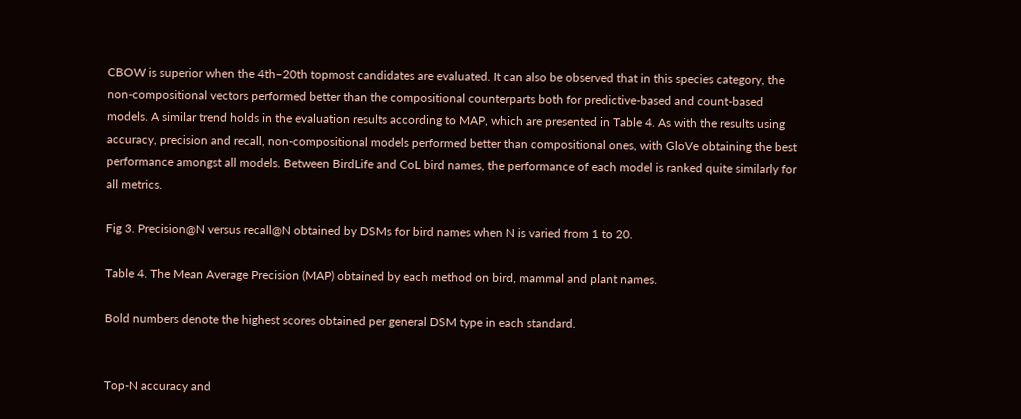CBOW is superior when the 4th–20th topmost candidates are evaluated. It can also be observed that in this species category, the non-compositional vectors performed better than the compositional counterparts both for predictive-based and count-based models. A similar trend holds in the evaluation results according to MAP, which are presented in Table 4. As with the results using accuracy, precision and recall, non-compositional models performed better than compositional ones, with GloVe obtaining the best performance amongst all models. Between BirdLife and CoL bird names, the performance of each model is ranked quite similarly for all metrics.

Fig 3. Precision@N versus recall@N obtained by DSMs for bird names when N is varied from 1 to 20.

Table 4. The Mean Average Precision (MAP) obtained by each method on bird, mammal and plant names.

Bold numbers denote the highest scores obtained per general DSM type in each standard.


Top-N accuracy and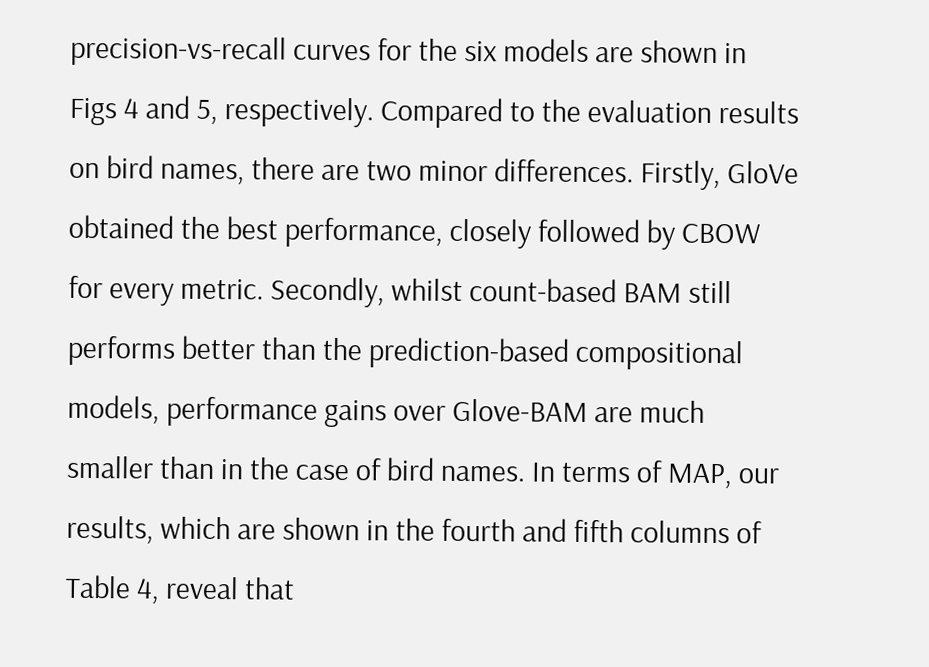precision-vs-recall curves for the six models are shown in Figs 4 and 5, respectively. Compared to the evaluation results on bird names, there are two minor differences. Firstly, GloVe obtained the best performance, closely followed by CBOW for every metric. Secondly, whilst count-based BAM still performs better than the prediction-based compositional models, performance gains over Glove-BAM are much smaller than in the case of bird names. In terms of MAP, our results, which are shown in the fourth and fifth columns of Table 4, reveal that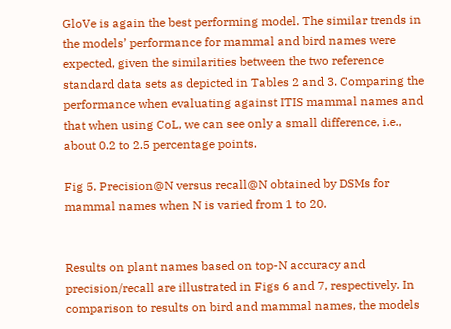GloVe is again the best performing model. The similar trends in the models’ performance for mammal and bird names were expected, given the similarities between the two reference standard data sets as depicted in Tables 2 and 3. Comparing the performance when evaluating against ITIS mammal names and that when using CoL, we can see only a small difference, i.e., about 0.2 to 2.5 percentage points.

Fig 5. Precision@N versus recall@N obtained by DSMs for mammal names when N is varied from 1 to 20.


Results on plant names based on top-N accuracy and precision/recall are illustrated in Figs 6 and 7, respectively. In comparison to results on bird and mammal names, the models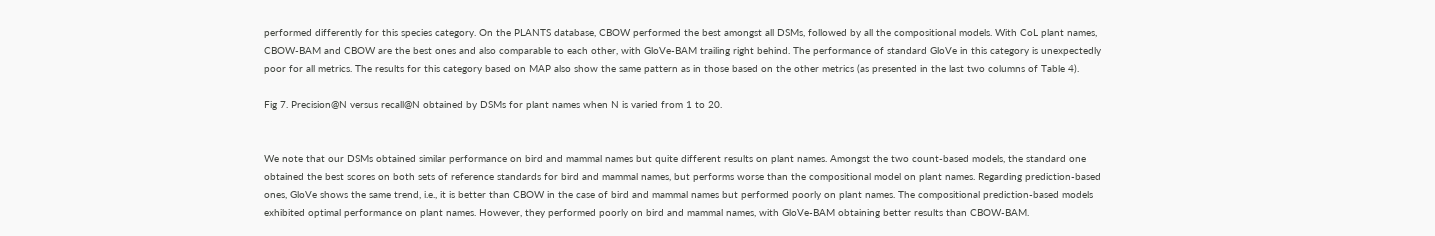performed differently for this species category. On the PLANTS database, CBOW performed the best amongst all DSMs, followed by all the compositional models. With CoL plant names, CBOW-BAM and CBOW are the best ones and also comparable to each other, with GloVe-BAM trailing right behind. The performance of standard GloVe in this category is unexpectedly poor for all metrics. The results for this category based on MAP also show the same pattern as in those based on the other metrics (as presented in the last two columns of Table 4).

Fig 7. Precision@N versus recall@N obtained by DSMs for plant names when N is varied from 1 to 20.


We note that our DSMs obtained similar performance on bird and mammal names but quite different results on plant names. Amongst the two count-based models, the standard one obtained the best scores on both sets of reference standards for bird and mammal names, but performs worse than the compositional model on plant names. Regarding prediction-based ones, GloVe shows the same trend, i.e., it is better than CBOW in the case of bird and mammal names but performed poorly on plant names. The compositional prediction-based models exhibited optimal performance on plant names. However, they performed poorly on bird and mammal names, with GloVe-BAM obtaining better results than CBOW-BAM.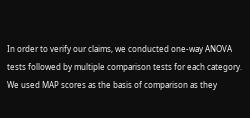In order to verify our claims, we conducted one-way ANOVA tests followed by multiple comparison tests for each category. We used MAP scores as the basis of comparison as they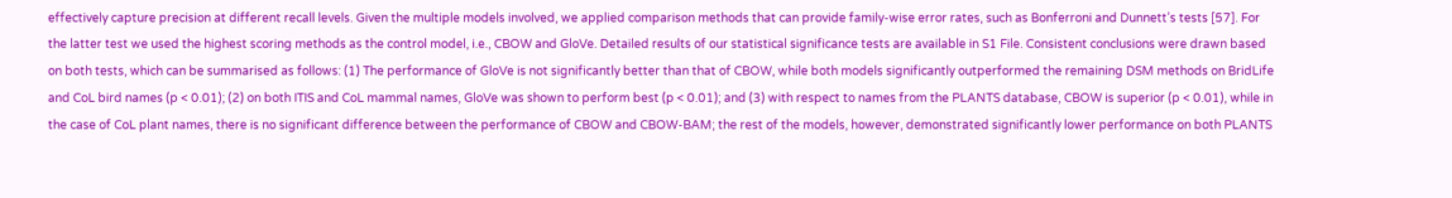effectively capture precision at different recall levels. Given the multiple models involved, we applied comparison methods that can provide family-wise error rates, such as Bonferroni and Dunnett’s tests [57]. For the latter test we used the highest scoring methods as the control model, i.e., CBOW and GloVe. Detailed results of our statistical significance tests are available in S1 File. Consistent conclusions were drawn based on both tests, which can be summarised as follows: (1) The performance of GloVe is not significantly better than that of CBOW, while both models significantly outperformed the remaining DSM methods on BridLife and CoL bird names (p < 0.01); (2) on both ITIS and CoL mammal names, GloVe was shown to perform best (p < 0.01); and (3) with respect to names from the PLANTS database, CBOW is superior (p < 0.01), while in the case of CoL plant names, there is no significant difference between the performance of CBOW and CBOW-BAM; the rest of the models, however, demonstrated significantly lower performance on both PLANTS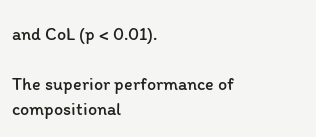and CoL (p < 0.01).

The superior performance of compositional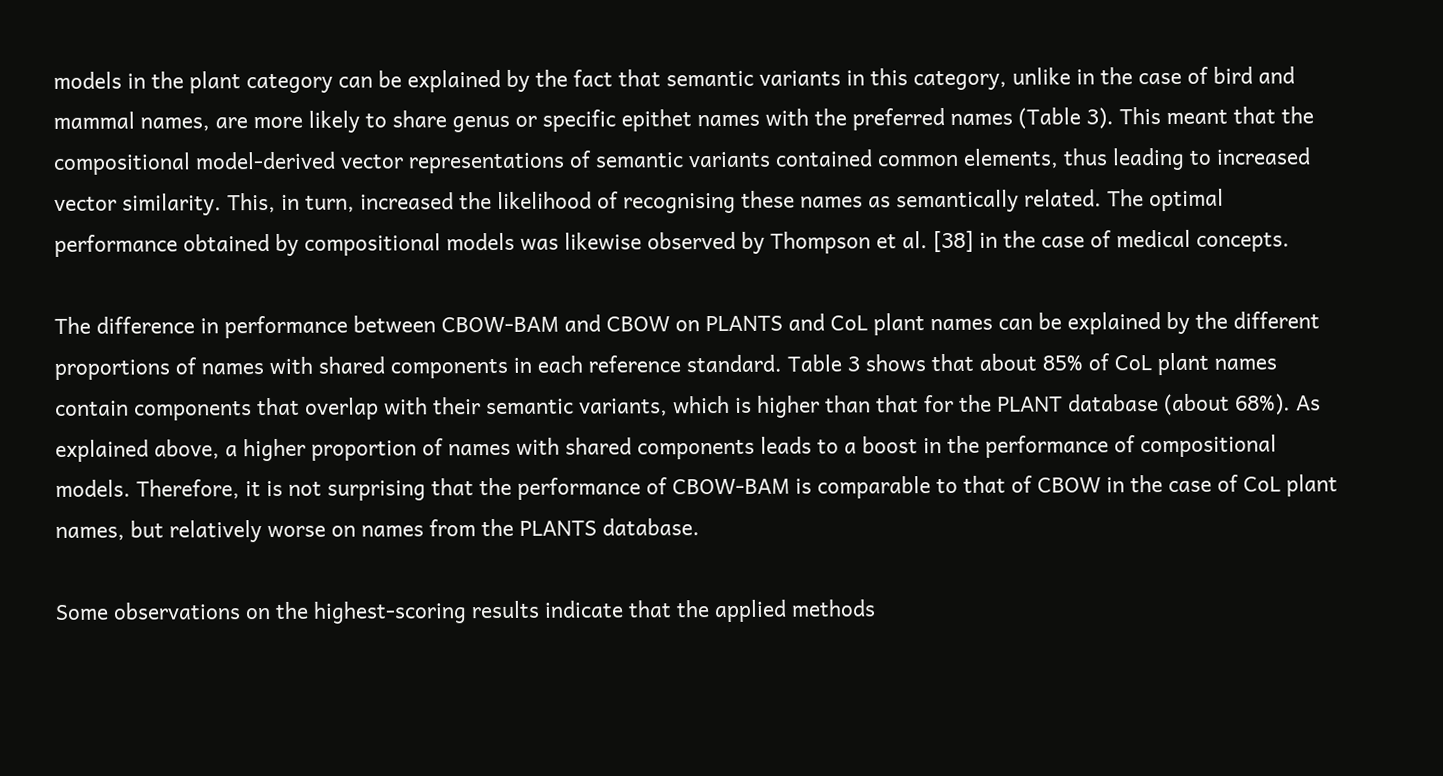models in the plant category can be explained by the fact that semantic variants in this category, unlike in the case of bird and mammal names, are more likely to share genus or specific epithet names with the preferred names (Table 3). This meant that the compositional model-derived vector representations of semantic variants contained common elements, thus leading to increased vector similarity. This, in turn, increased the likelihood of recognising these names as semantically related. The optimal performance obtained by compositional models was likewise observed by Thompson et al. [38] in the case of medical concepts.

The difference in performance between CBOW-BAM and CBOW on PLANTS and CoL plant names can be explained by the different proportions of names with shared components in each reference standard. Table 3 shows that about 85% of CoL plant names contain components that overlap with their semantic variants, which is higher than that for the PLANT database (about 68%). As explained above, a higher proportion of names with shared components leads to a boost in the performance of compositional models. Therefore, it is not surprising that the performance of CBOW-BAM is comparable to that of CBOW in the case of CoL plant names, but relatively worse on names from the PLANTS database.

Some observations on the highest-scoring results indicate that the applied methods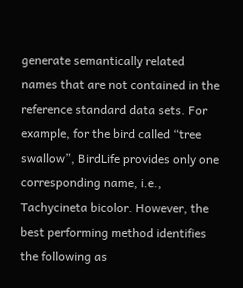generate semantically related names that are not contained in the reference standard data sets. For example, for the bird called “tree swallow”, BirdLife provides only one corresponding name, i.e., Tachycineta bicolor. However, the best performing method identifies the following as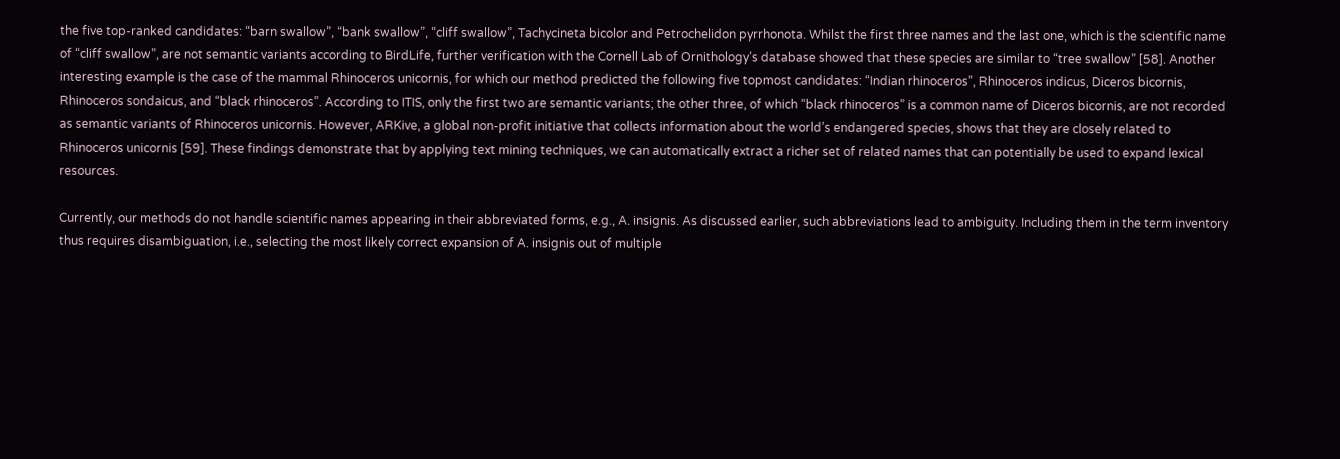the five top-ranked candidates: “barn swallow”, “bank swallow”, “cliff swallow”, Tachycineta bicolor and Petrochelidon pyrrhonota. Whilst the first three names and the last one, which is the scientific name of “cliff swallow”, are not semantic variants according to BirdLife, further verification with the Cornell Lab of Ornithology’s database showed that these species are similar to “tree swallow” [58]. Another interesting example is the case of the mammal Rhinoceros unicornis, for which our method predicted the following five topmost candidates: “Indian rhinoceros”, Rhinoceros indicus, Diceros bicornis, Rhinoceros sondaicus, and “black rhinoceros”. According to ITIS, only the first two are semantic variants; the other three, of which “black rhinoceros” is a common name of Diceros bicornis, are not recorded as semantic variants of Rhinoceros unicornis. However, ARKive, a global non-profit initiative that collects information about the world’s endangered species, shows that they are closely related to Rhinoceros unicornis [59]. These findings demonstrate that by applying text mining techniques, we can automatically extract a richer set of related names that can potentially be used to expand lexical resources.

Currently, our methods do not handle scientific names appearing in their abbreviated forms, e.g., A. insignis. As discussed earlier, such abbreviations lead to ambiguity. Including them in the term inventory thus requires disambiguation, i.e., selecting the most likely correct expansion of A. insignis out of multiple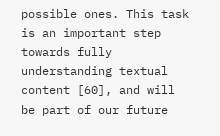possible ones. This task is an important step towards fully understanding textual content [60], and will be part of our future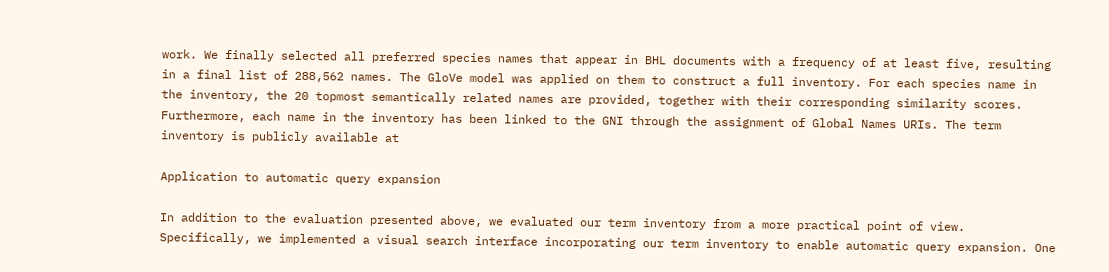work. We finally selected all preferred species names that appear in BHL documents with a frequency of at least five, resulting in a final list of 288,562 names. The GloVe model was applied on them to construct a full inventory. For each species name in the inventory, the 20 topmost semantically related names are provided, together with their corresponding similarity scores. Furthermore, each name in the inventory has been linked to the GNI through the assignment of Global Names URIs. The term inventory is publicly available at

Application to automatic query expansion

In addition to the evaluation presented above, we evaluated our term inventory from a more practical point of view. Specifically, we implemented a visual search interface incorporating our term inventory to enable automatic query expansion. One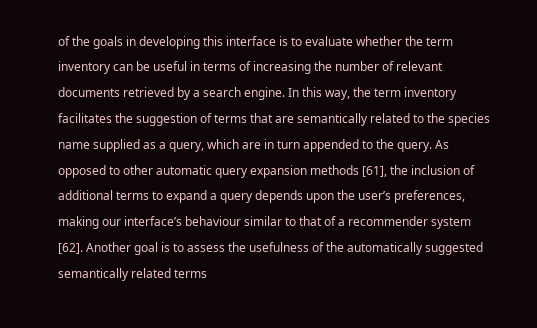of the goals in developing this interface is to evaluate whether the term inventory can be useful in terms of increasing the number of relevant documents retrieved by a search engine. In this way, the term inventory facilitates the suggestion of terms that are semantically related to the species name supplied as a query, which are in turn appended to the query. As opposed to other automatic query expansion methods [61], the inclusion of additional terms to expand a query depends upon the user’s preferences, making our interface’s behaviour similar to that of a recommender system [62]. Another goal is to assess the usefulness of the automatically suggested semantically related terms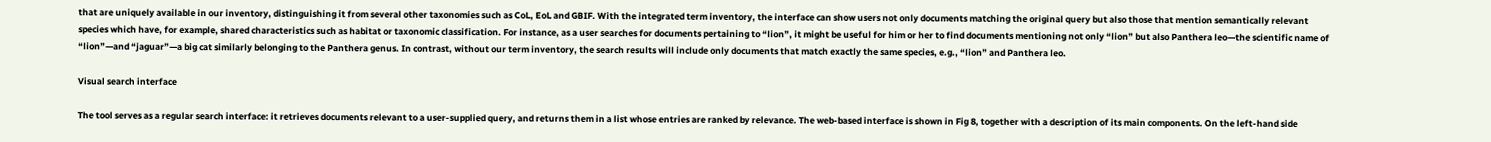that are uniquely available in our inventory, distinguishing it from several other taxonomies such as CoL, EoL and GBIF. With the integrated term inventory, the interface can show users not only documents matching the original query but also those that mention semantically relevant species which have, for example, shared characteristics such as habitat or taxonomic classification. For instance, as a user searches for documents pertaining to “lion”, it might be useful for him or her to find documents mentioning not only “lion” but also Panthera leo—the scientific name of “lion”—and “jaguar”—a big cat similarly belonging to the Panthera genus. In contrast, without our term inventory, the search results will include only documents that match exactly the same species, e.g., “lion” and Panthera leo.

Visual search interface

The tool serves as a regular search interface: it retrieves documents relevant to a user-supplied query, and returns them in a list whose entries are ranked by relevance. The web-based interface is shown in Fig 8, together with a description of its main components. On the left-hand side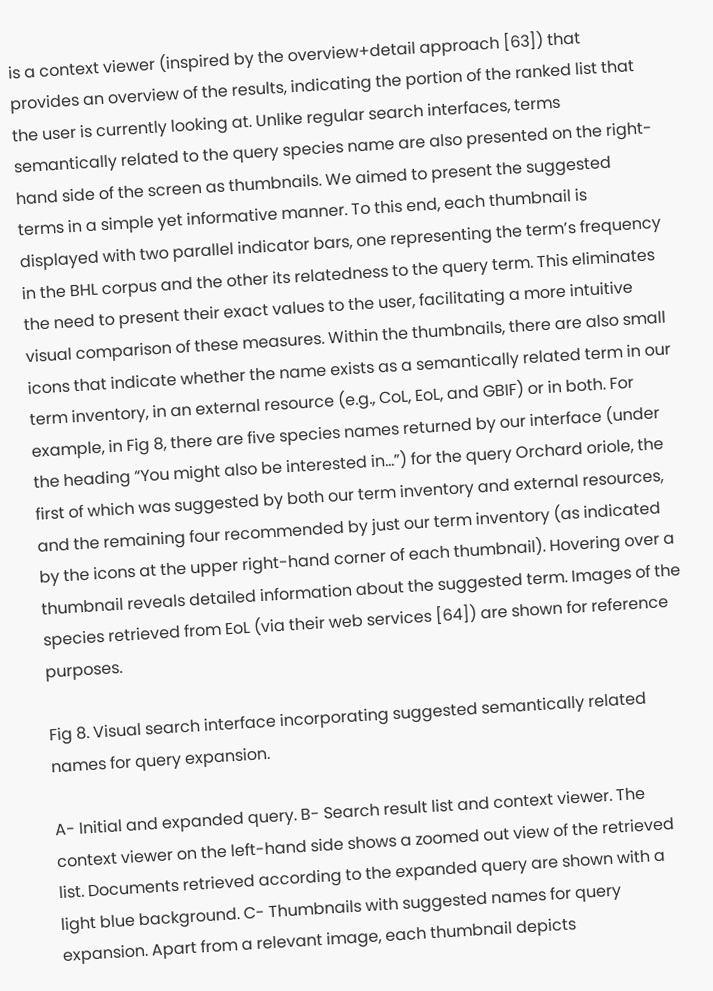is a context viewer (inspired by the overview+detail approach [63]) that provides an overview of the results, indicating the portion of the ranked list that the user is currently looking at. Unlike regular search interfaces, terms semantically related to the query species name are also presented on the right-hand side of the screen as thumbnails. We aimed to present the suggested terms in a simple yet informative manner. To this end, each thumbnail is displayed with two parallel indicator bars, one representing the term’s frequency in the BHL corpus and the other its relatedness to the query term. This eliminates the need to present their exact values to the user, facilitating a more intuitive visual comparison of these measures. Within the thumbnails, there are also small icons that indicate whether the name exists as a semantically related term in our term inventory, in an external resource (e.g., CoL, EoL, and GBIF) or in both. For example, in Fig 8, there are five species names returned by our interface (under the heading “You might also be interested in…”) for the query Orchard oriole, the first of which was suggested by both our term inventory and external resources, and the remaining four recommended by just our term inventory (as indicated by the icons at the upper right-hand corner of each thumbnail). Hovering over a thumbnail reveals detailed information about the suggested term. Images of the species retrieved from EoL (via their web services [64]) are shown for reference purposes.

Fig 8. Visual search interface incorporating suggested semantically related names for query expansion.

A- Initial and expanded query. B- Search result list and context viewer. The context viewer on the left-hand side shows a zoomed out view of the retrieved list. Documents retrieved according to the expanded query are shown with a light blue background. C- Thumbnails with suggested names for query expansion. Apart from a relevant image, each thumbnail depicts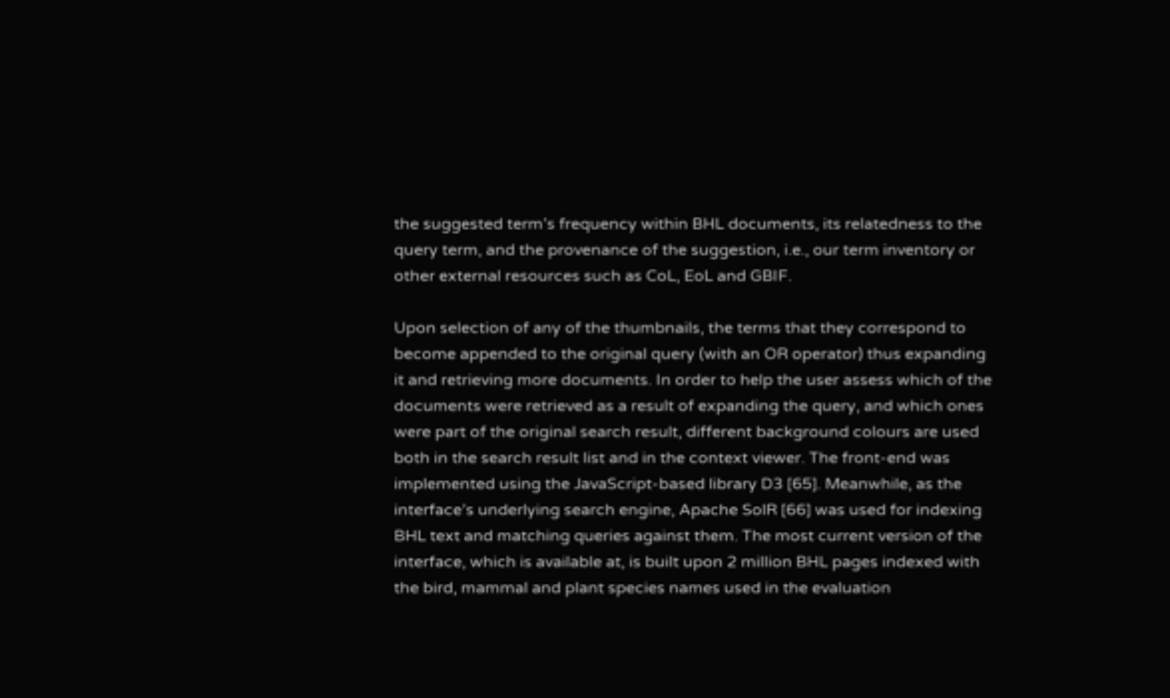the suggested term’s frequency within BHL documents, its relatedness to the query term, and the provenance of the suggestion, i.e., our term inventory or other external resources such as CoL, EoL and GBIF.

Upon selection of any of the thumbnails, the terms that they correspond to become appended to the original query (with an OR operator) thus expanding it and retrieving more documents. In order to help the user assess which of the documents were retrieved as a result of expanding the query, and which ones were part of the original search result, different background colours are used both in the search result list and in the context viewer. The front-end was implemented using the JavaScript-based library D3 [65]. Meanwhile, as the interface’s underlying search engine, Apache SolR [66] was used for indexing BHL text and matching queries against them. The most current version of the interface, which is available at, is built upon 2 million BHL pages indexed with the bird, mammal and plant species names used in the evaluation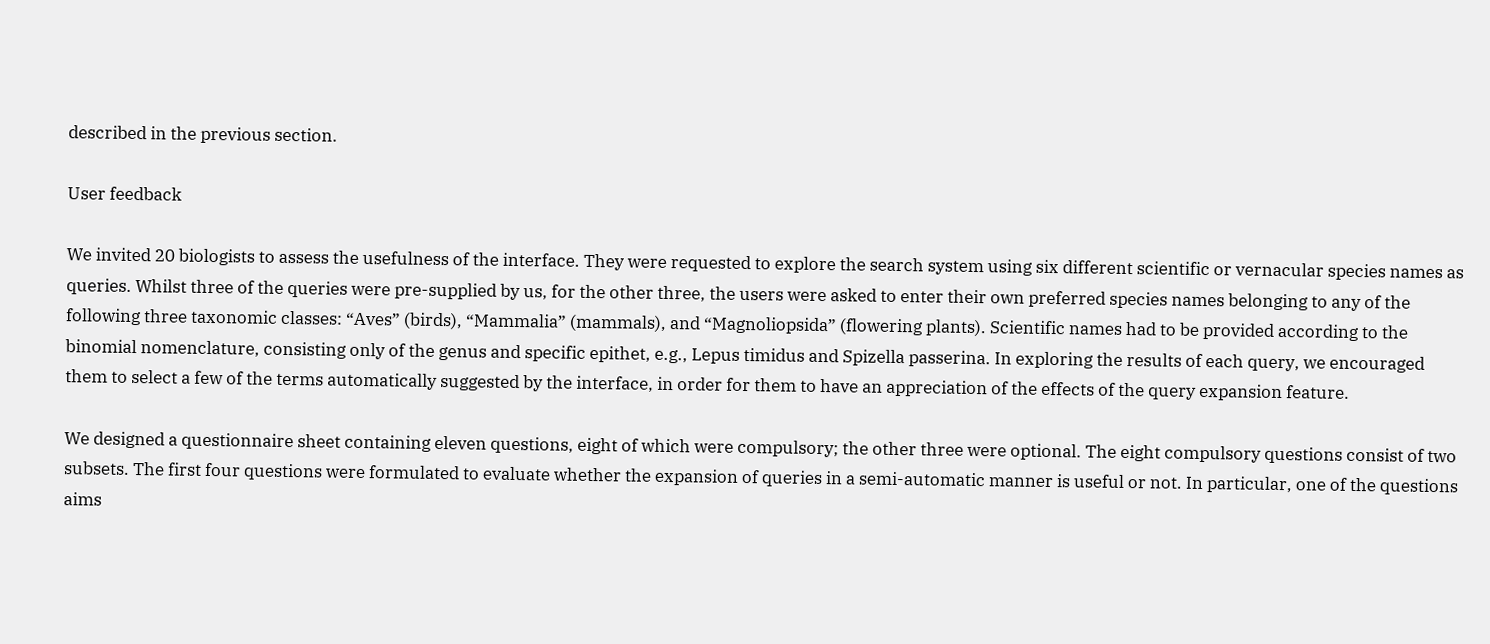described in the previous section.

User feedback

We invited 20 biologists to assess the usefulness of the interface. They were requested to explore the search system using six different scientific or vernacular species names as queries. Whilst three of the queries were pre-supplied by us, for the other three, the users were asked to enter their own preferred species names belonging to any of the following three taxonomic classes: “Aves” (birds), “Mammalia” (mammals), and “Magnoliopsida” (flowering plants). Scientific names had to be provided according to the binomial nomenclature, consisting only of the genus and specific epithet, e.g., Lepus timidus and Spizella passerina. In exploring the results of each query, we encouraged them to select a few of the terms automatically suggested by the interface, in order for them to have an appreciation of the effects of the query expansion feature.

We designed a questionnaire sheet containing eleven questions, eight of which were compulsory; the other three were optional. The eight compulsory questions consist of two subsets. The first four questions were formulated to evaluate whether the expansion of queries in a semi-automatic manner is useful or not. In particular, one of the questions aims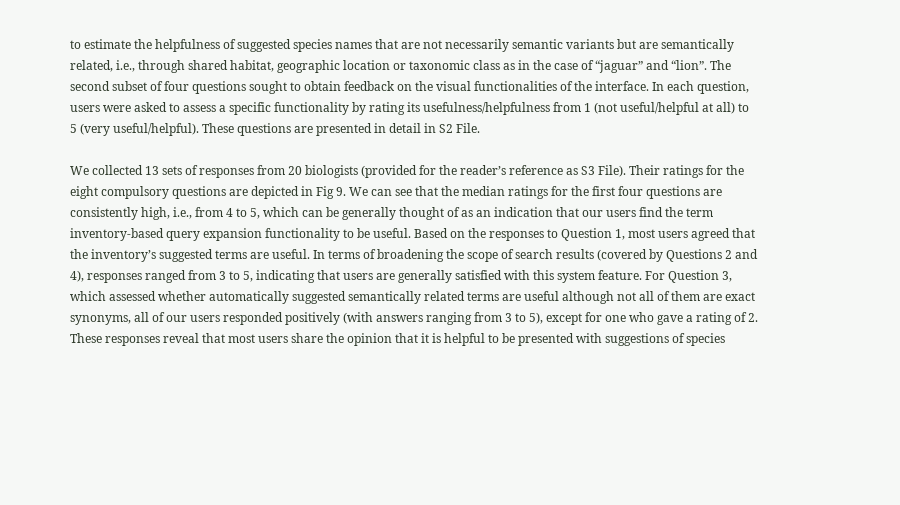to estimate the helpfulness of suggested species names that are not necessarily semantic variants but are semantically related, i.e., through shared habitat, geographic location or taxonomic class as in the case of “jaguar” and “lion”. The second subset of four questions sought to obtain feedback on the visual functionalities of the interface. In each question, users were asked to assess a specific functionality by rating its usefulness/helpfulness from 1 (not useful/helpful at all) to 5 (very useful/helpful). These questions are presented in detail in S2 File.

We collected 13 sets of responses from 20 biologists (provided for the reader’s reference as S3 File). Their ratings for the eight compulsory questions are depicted in Fig 9. We can see that the median ratings for the first four questions are consistently high, i.e., from 4 to 5, which can be generally thought of as an indication that our users find the term inventory-based query expansion functionality to be useful. Based on the responses to Question 1, most users agreed that the inventory’s suggested terms are useful. In terms of broadening the scope of search results (covered by Questions 2 and 4), responses ranged from 3 to 5, indicating that users are generally satisfied with this system feature. For Question 3, which assessed whether automatically suggested semantically related terms are useful although not all of them are exact synonyms, all of our users responded positively (with answers ranging from 3 to 5), except for one who gave a rating of 2. These responses reveal that most users share the opinion that it is helpful to be presented with suggestions of species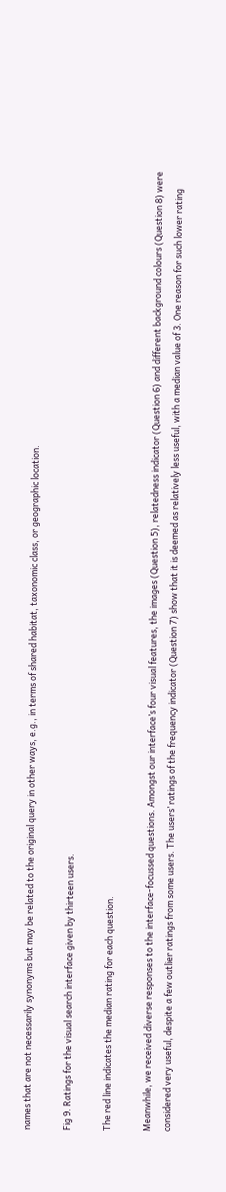names that are not necessarily synonyms but may be related to the original query in other ways, e.g., in terms of shared habitat, taxonomic class, or geographic location.

Fig 9. Ratings for the visual search interface given by thirteen users.

The red line indicates the median rating for each question.

Meanwhile, we received diverse responses to the interface-focussed questions. Amongst our interface’s four visual features, the images (Question 5), relatedness indicator (Question 6) and different background colours (Question 8) were considered very useful, despite a few outlier ratings from some users. The users’ ratings of the frequency indicator (Question 7) show that it is deemed as relatively less useful, with a median value of 3. One reason for such lower rating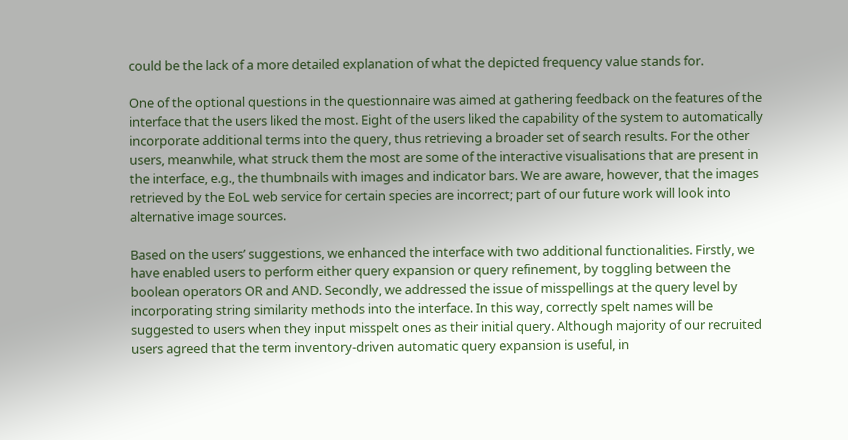could be the lack of a more detailed explanation of what the depicted frequency value stands for.

One of the optional questions in the questionnaire was aimed at gathering feedback on the features of the interface that the users liked the most. Eight of the users liked the capability of the system to automatically incorporate additional terms into the query, thus retrieving a broader set of search results. For the other users, meanwhile, what struck them the most are some of the interactive visualisations that are present in the interface, e.g., the thumbnails with images and indicator bars. We are aware, however, that the images retrieved by the EoL web service for certain species are incorrect; part of our future work will look into alternative image sources.

Based on the users’ suggestions, we enhanced the interface with two additional functionalities. Firstly, we have enabled users to perform either query expansion or query refinement, by toggling between the boolean operators OR and AND. Secondly, we addressed the issue of misspellings at the query level by incorporating string similarity methods into the interface. In this way, correctly spelt names will be suggested to users when they input misspelt ones as their initial query. Although majority of our recruited users agreed that the term inventory-driven automatic query expansion is useful, in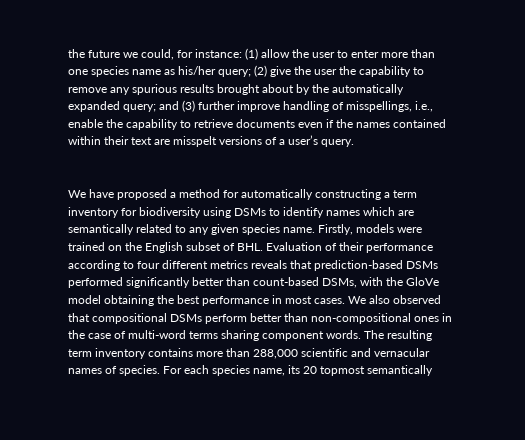the future we could, for instance: (1) allow the user to enter more than one species name as his/her query; (2) give the user the capability to remove any spurious results brought about by the automatically expanded query; and (3) further improve handling of misspellings, i.e., enable the capability to retrieve documents even if the names contained within their text are misspelt versions of a user’s query.


We have proposed a method for automatically constructing a term inventory for biodiversity using DSMs to identify names which are semantically related to any given species name. Firstly, models were trained on the English subset of BHL. Evaluation of their performance according to four different metrics reveals that prediction-based DSMs performed significantly better than count-based DSMs, with the GloVe model obtaining the best performance in most cases. We also observed that compositional DSMs perform better than non-compositional ones in the case of multi-word terms sharing component words. The resulting term inventory contains more than 288,000 scientific and vernacular names of species. For each species name, its 20 topmost semantically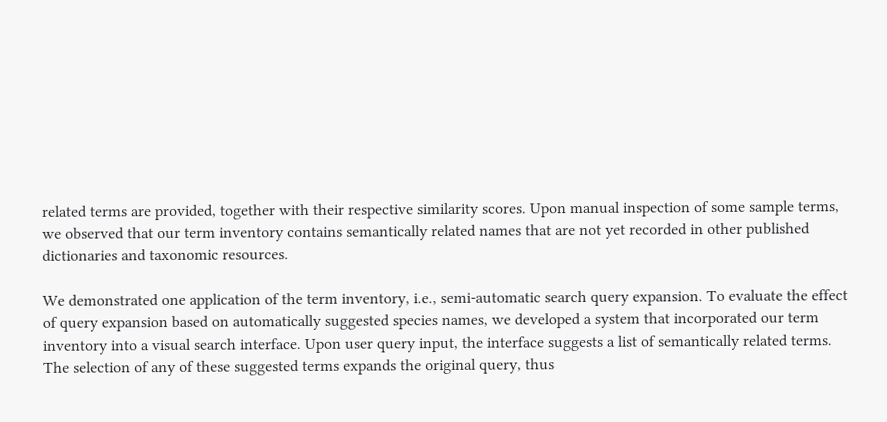related terms are provided, together with their respective similarity scores. Upon manual inspection of some sample terms, we observed that our term inventory contains semantically related names that are not yet recorded in other published dictionaries and taxonomic resources.

We demonstrated one application of the term inventory, i.e., semi-automatic search query expansion. To evaluate the effect of query expansion based on automatically suggested species names, we developed a system that incorporated our term inventory into a visual search interface. Upon user query input, the interface suggests a list of semantically related terms. The selection of any of these suggested terms expands the original query, thus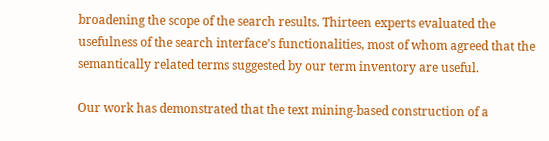broadening the scope of the search results. Thirteen experts evaluated the usefulness of the search interface’s functionalities, most of whom agreed that the semantically related terms suggested by our term inventory are useful.

Our work has demonstrated that the text mining-based construction of a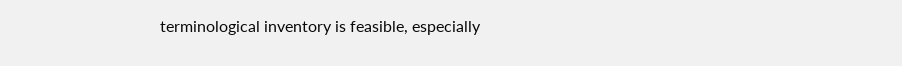terminological inventory is feasible, especially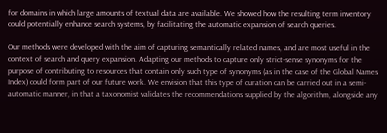for domains in which large amounts of textual data are available. We showed how the resulting term inventory could potentially enhance search systems, by facilitating the automatic expansion of search queries.

Our methods were developed with the aim of capturing semantically related names, and are most useful in the context of search and query expansion. Adapting our methods to capture only strict-sense synonyms for the purpose of contributing to resources that contain only such type of synonyms (as in the case of the Global Names Index) could form part of our future work. We envision that this type of curation can be carried out in a semi-automatic manner, in that a taxonomist validates the recommendations supplied by the algorithm, alongside any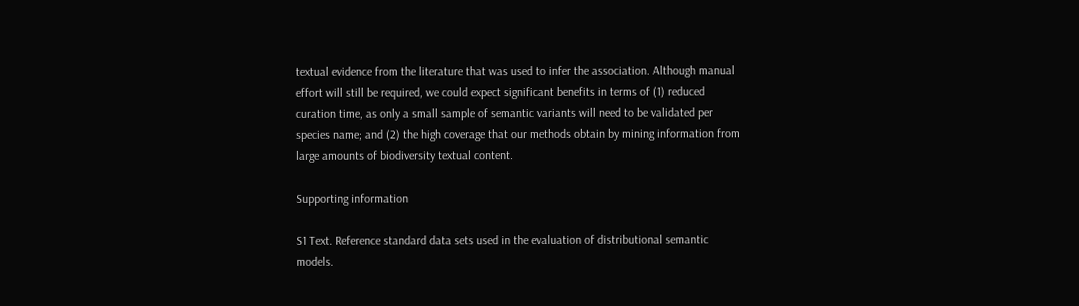textual evidence from the literature that was used to infer the association. Although manual effort will still be required, we could expect significant benefits in terms of (1) reduced curation time, as only a small sample of semantic variants will need to be validated per species name; and (2) the high coverage that our methods obtain by mining information from large amounts of biodiversity textual content.

Supporting information

S1 Text. Reference standard data sets used in the evaluation of distributional semantic models.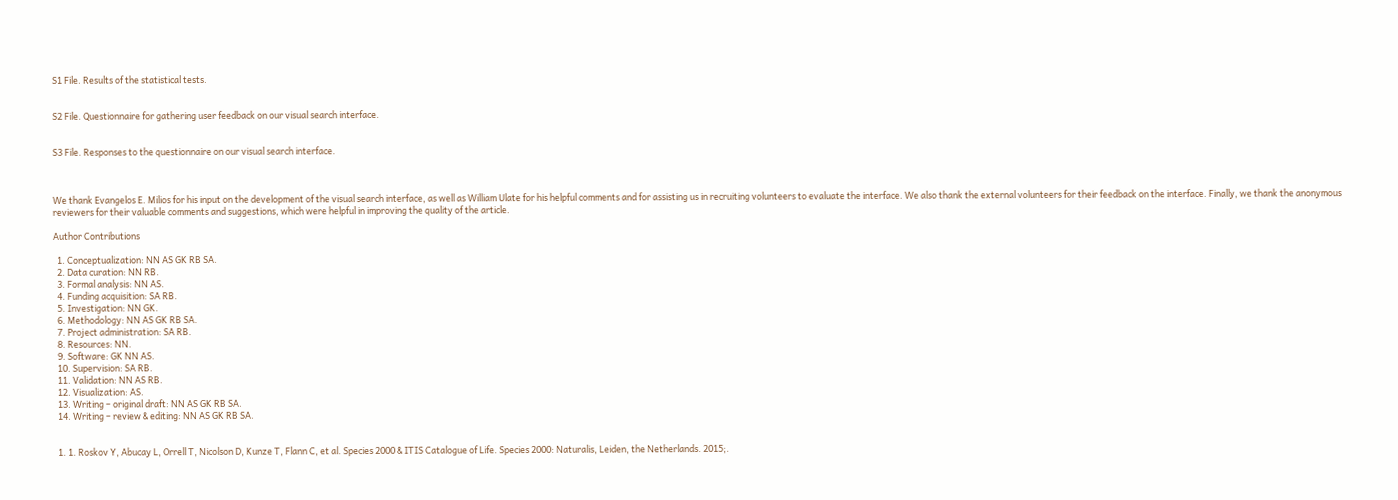S1 File. Results of the statistical tests.


S2 File. Questionnaire for gathering user feedback on our visual search interface.


S3 File. Responses to the questionnaire on our visual search interface.



We thank Evangelos E. Milios for his input on the development of the visual search interface, as well as William Ulate for his helpful comments and for assisting us in recruiting volunteers to evaluate the interface. We also thank the external volunteers for their feedback on the interface. Finally, we thank the anonymous reviewers for their valuable comments and suggestions, which were helpful in improving the quality of the article.

Author Contributions

  1. Conceptualization: NN AS GK RB SA.
  2. Data curation: NN RB.
  3. Formal analysis: NN AS.
  4. Funding acquisition: SA RB.
  5. Investigation: NN GK.
  6. Methodology: NN AS GK RB SA.
  7. Project administration: SA RB.
  8. Resources: NN.
  9. Software: GK NN AS.
  10. Supervision: SA RB.
  11. Validation: NN AS RB.
  12. Visualization: AS.
  13. Writing – original draft: NN AS GK RB SA.
  14. Writing – review & editing: NN AS GK RB SA.


  1. 1. Roskov Y, Abucay L, Orrell T, Nicolson D, Kunze T, Flann C, et al. Species 2000 & ITIS Catalogue of Life. Species 2000: Naturalis, Leiden, the Netherlands. 2015;.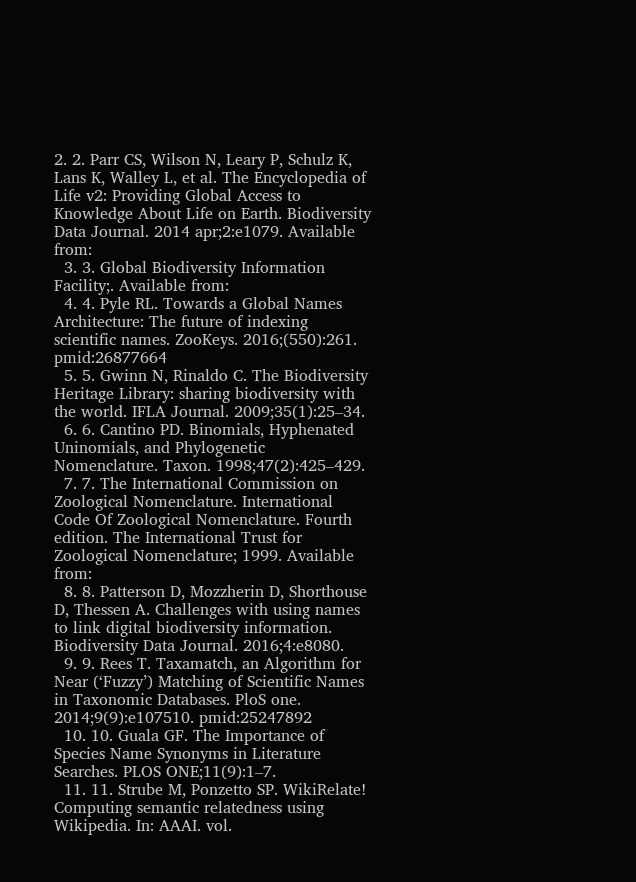2. 2. Parr CS, Wilson N, Leary P, Schulz K, Lans K, Walley L, et al. The Encyclopedia of Life v2: Providing Global Access to Knowledge About Life on Earth. Biodiversity Data Journal. 2014 apr;2:e1079. Available from:
  3. 3. Global Biodiversity Information Facility;. Available from:
  4. 4. Pyle RL. Towards a Global Names Architecture: The future of indexing scientific names. ZooKeys. 2016;(550):261. pmid:26877664
  5. 5. Gwinn N, Rinaldo C. The Biodiversity Heritage Library: sharing biodiversity with the world. IFLA Journal. 2009;35(1):25–34.
  6. 6. Cantino PD. Binomials, Hyphenated Uninomials, and Phylogenetic Nomenclature. Taxon. 1998;47(2):425–429.
  7. 7. The International Commission on Zoological Nomenclature. International Code Of Zoological Nomenclature. Fourth edition. The International Trust for Zoological Nomenclature; 1999. Available from:
  8. 8. Patterson D, Mozzherin D, Shorthouse D, Thessen A. Challenges with using names to link digital biodiversity information. Biodiversity Data Journal. 2016;4:e8080.
  9. 9. Rees T. Taxamatch, an Algorithm for Near (‘Fuzzy’) Matching of Scientific Names in Taxonomic Databases. PloS one. 2014;9(9):e107510. pmid:25247892
  10. 10. Guala GF. The Importance of Species Name Synonyms in Literature Searches. PLOS ONE;11(9):1–7.
  11. 11. Strube M, Ponzetto SP. WikiRelate! Computing semantic relatedness using Wikipedia. In: AAAI. vol.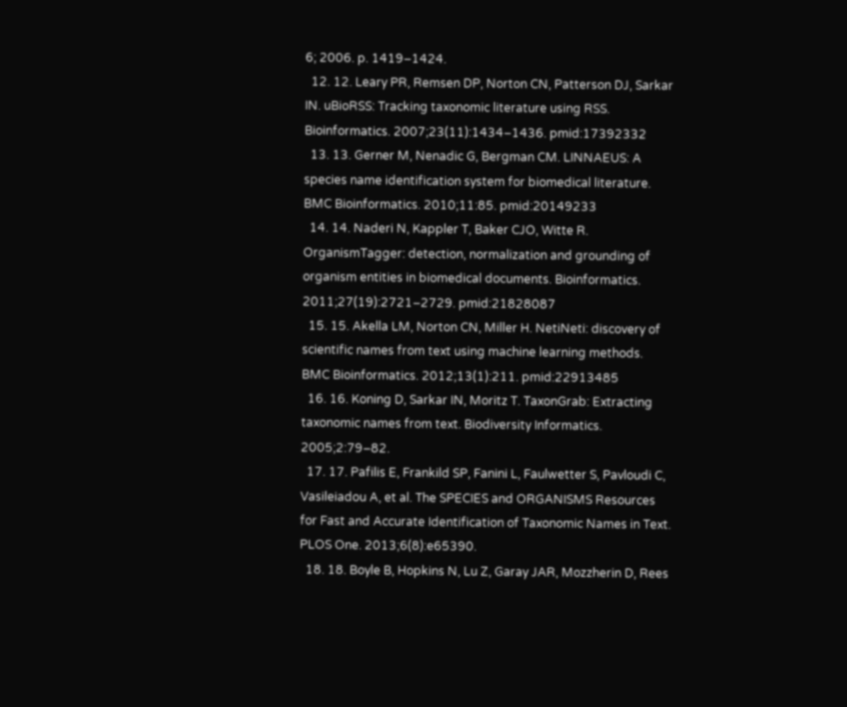6; 2006. p. 1419–1424.
  12. 12. Leary PR, Remsen DP, Norton CN, Patterson DJ, Sarkar IN. uBioRSS: Tracking taxonomic literature using RSS. Bioinformatics. 2007;23(11):1434–1436. pmid:17392332
  13. 13. Gerner M, Nenadic G, Bergman CM. LINNAEUS: A species name identification system for biomedical literature. BMC Bioinformatics. 2010;11:85. pmid:20149233
  14. 14. Naderi N, Kappler T, Baker CJO, Witte R. OrganismTagger: detection, normalization and grounding of organism entities in biomedical documents. Bioinformatics. 2011;27(19):2721–2729. pmid:21828087
  15. 15. Akella LM, Norton CN, Miller H. NetiNeti: discovery of scientific names from text using machine learning methods. BMC Bioinformatics. 2012;13(1):211. pmid:22913485
  16. 16. Koning D, Sarkar IN, Moritz T. TaxonGrab: Extracting taxonomic names from text. Biodiversity Informatics. 2005;2:79–82.
  17. 17. Pafilis E, Frankild SP, Fanini L, Faulwetter S, Pavloudi C, Vasileiadou A, et al. The SPECIES and ORGANISMS Resources for Fast and Accurate Identification of Taxonomic Names in Text. PLOS One. 2013;6(8):e65390.
  18. 18. Boyle B, Hopkins N, Lu Z, Garay JAR, Mozzherin D, Rees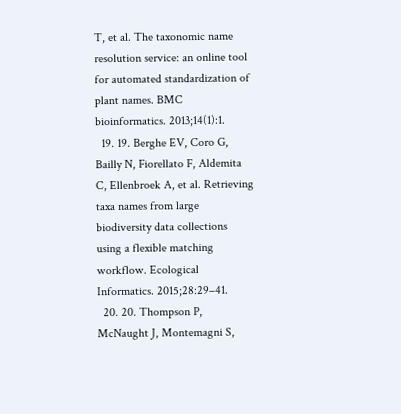T, et al. The taxonomic name resolution service: an online tool for automated standardization of plant names. BMC bioinformatics. 2013;14(1):1.
  19. 19. Berghe EV, Coro G, Bailly N, Fiorellato F, Aldemita C, Ellenbroek A, et al. Retrieving taxa names from large biodiversity data collections using a flexible matching workflow. Ecological Informatics. 2015;28:29–41.
  20. 20. Thompson P, McNaught J, Montemagni S,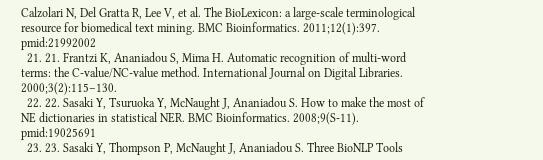Calzolari N, Del Gratta R, Lee V, et al. The BioLexicon: a large-scale terminological resource for biomedical text mining. BMC Bioinformatics. 2011;12(1):397. pmid:21992002
  21. 21. Frantzi K, Ananiadou S, Mima H. Automatic recognition of multi-word terms: the C-value/NC-value method. International Journal on Digital Libraries. 2000;3(2):115–130.
  22. 22. Sasaki Y, Tsuruoka Y, McNaught J, Ananiadou S. How to make the most of NE dictionaries in statistical NER. BMC Bioinformatics. 2008;9(S-11). pmid:19025691
  23. 23. Sasaki Y, Thompson P, McNaught J, Ananiadou S. Three BioNLP Tools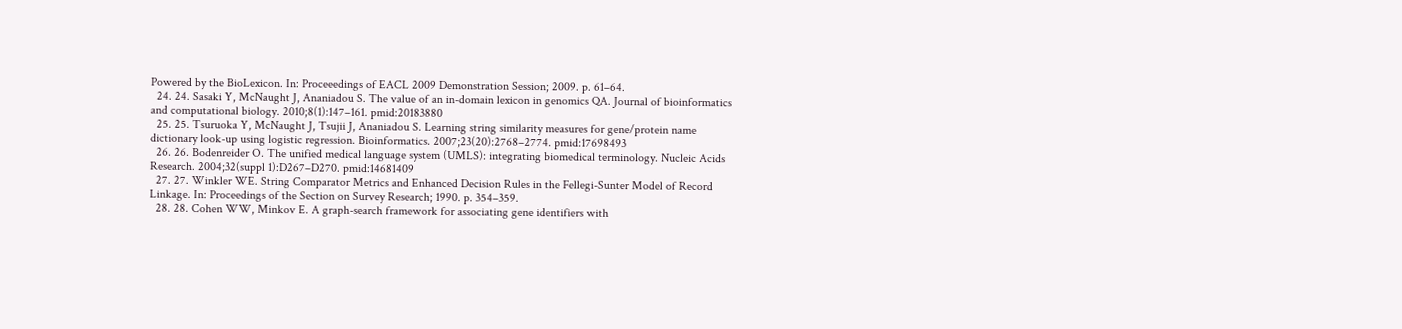Powered by the BioLexicon. In: Proceeedings of EACL 2009 Demonstration Session; 2009. p. 61–64.
  24. 24. Sasaki Y, McNaught J, Ananiadou S. The value of an in-domain lexicon in genomics QA. Journal of bioinformatics and computational biology. 2010;8(1):147–161. pmid:20183880
  25. 25. Tsuruoka Y, McNaught J, Tsujii J, Ananiadou S. Learning string similarity measures for gene/protein name dictionary look-up using logistic regression. Bioinformatics. 2007;23(20):2768–2774. pmid:17698493
  26. 26. Bodenreider O. The unified medical language system (UMLS): integrating biomedical terminology. Nucleic Acids Research. 2004;32(suppl 1):D267–D270. pmid:14681409
  27. 27. Winkler WE. String Comparator Metrics and Enhanced Decision Rules in the Fellegi-Sunter Model of Record Linkage. In: Proceedings of the Section on Survey Research; 1990. p. 354–359.
  28. 28. Cohen WW, Minkov E. A graph-search framework for associating gene identifiers with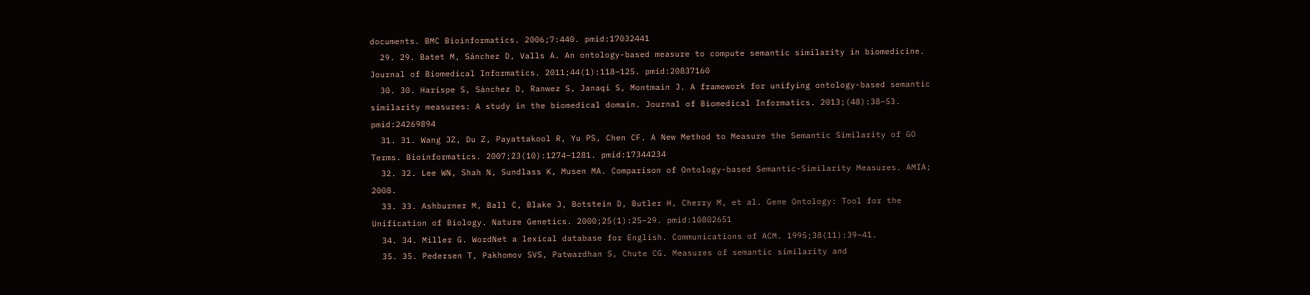documents. BMC Bioinformatics. 2006;7:440. pmid:17032441
  29. 29. Batet M, Sánchez D, Valls A. An ontology-based measure to compute semantic similarity in biomedicine. Journal of Biomedical Informatics. 2011;44(1):118–125. pmid:20837160
  30. 30. Harispe S, Sánchez D, Ranwez S, Janaqi S, Montmain J. A framework for unifying ontology-based semantic similarity measures: A study in the biomedical domain. Journal of Biomedical Informatics. 2013;(48):38–53. pmid:24269894
  31. 31. Wang JZ, Du Z, Payattakool R, Yu PS, Chen CF. A New Method to Measure the Semantic Similarity of GO Terms. Bioinformatics. 2007;23(10):1274–1281. pmid:17344234
  32. 32. Lee WN, Shah N, Sundlass K, Musen MA. Comparison of Ontology-based Semantic-Similarity Measures. AMIA; 2008.
  33. 33. Ashburner M, Ball C, Blake J, Botstein D, Butler H, Cherry M, et al. Gene Ontology: Tool for the Unification of Biology. Nature Genetics. 2000;25(1):25–29. pmid:10802651
  34. 34. Miller G. WordNet a lexical database for English. Communications of ACM. 1995;38(11):39–41.
  35. 35. Pedersen T, Pakhomov SVS, Patwardhan S, Chute CG. Measures of semantic similarity and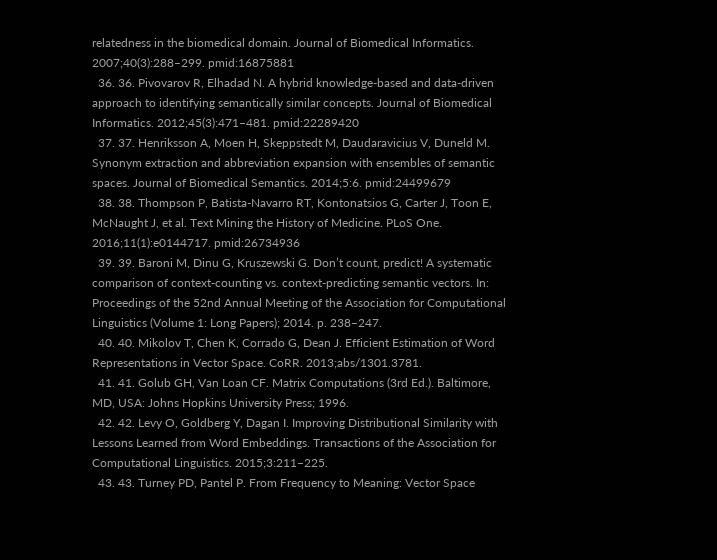relatedness in the biomedical domain. Journal of Biomedical Informatics. 2007;40(3):288–299. pmid:16875881
  36. 36. Pivovarov R, Elhadad N. A hybrid knowledge-based and data-driven approach to identifying semantically similar concepts. Journal of Biomedical Informatics. 2012;45(3):471–481. pmid:22289420
  37. 37. Henriksson A, Moen H, Skeppstedt M, Daudaravicius V, Duneld M. Synonym extraction and abbreviation expansion with ensembles of semantic spaces. Journal of Biomedical Semantics. 2014;5:6. pmid:24499679
  38. 38. Thompson P, Batista-Navarro RT, Kontonatsios G, Carter J, Toon E, McNaught J, et al. Text Mining the History of Medicine. PLoS One. 2016;11(1):e0144717. pmid:26734936
  39. 39. Baroni M, Dinu G, Kruszewski G. Don’t count, predict! A systematic comparison of context-counting vs. context-predicting semantic vectors. In: Proceedings of the 52nd Annual Meeting of the Association for Computational Linguistics (Volume 1: Long Papers); 2014. p. 238–247.
  40. 40. Mikolov T, Chen K, Corrado G, Dean J. Efficient Estimation of Word Representations in Vector Space. CoRR. 2013;abs/1301.3781.
  41. 41. Golub GH, Van Loan CF. Matrix Computations (3rd Ed.). Baltimore, MD, USA: Johns Hopkins University Press; 1996.
  42. 42. Levy O, Goldberg Y, Dagan I. Improving Distributional Similarity with Lessons Learned from Word Embeddings. Transactions of the Association for Computational Linguistics. 2015;3:211–225.
  43. 43. Turney PD, Pantel P. From Frequency to Meaning: Vector Space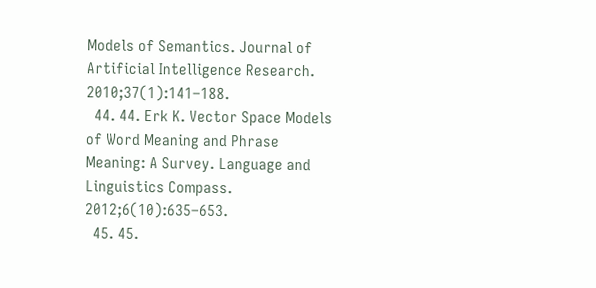Models of Semantics. Journal of Artificial Intelligence Research. 2010;37(1):141–188.
  44. 44. Erk K. Vector Space Models of Word Meaning and Phrase Meaning: A Survey. Language and Linguistics Compass. 2012;6(10):635–653.
  45. 45.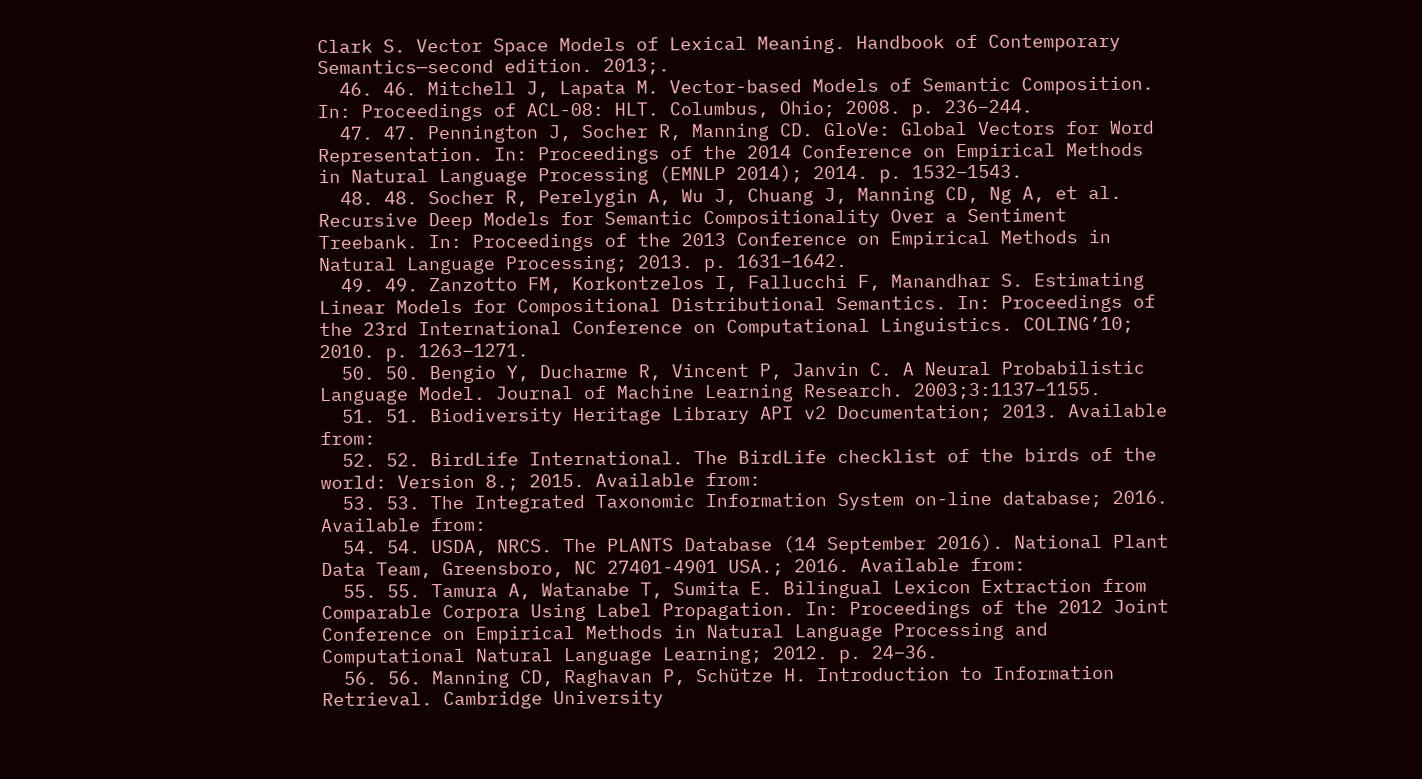Clark S. Vector Space Models of Lexical Meaning. Handbook of Contemporary Semantics—second edition. 2013;.
  46. 46. Mitchell J, Lapata M. Vector-based Models of Semantic Composition. In: Proceedings of ACL-08: HLT. Columbus, Ohio; 2008. p. 236–244.
  47. 47. Pennington J, Socher R, Manning CD. GloVe: Global Vectors for Word Representation. In: Proceedings of the 2014 Conference on Empirical Methods in Natural Language Processing (EMNLP 2014); 2014. p. 1532–1543.
  48. 48. Socher R, Perelygin A, Wu J, Chuang J, Manning CD, Ng A, et al. Recursive Deep Models for Semantic Compositionality Over a Sentiment Treebank. In: Proceedings of the 2013 Conference on Empirical Methods in Natural Language Processing; 2013. p. 1631–1642.
  49. 49. Zanzotto FM, Korkontzelos I, Fallucchi F, Manandhar S. Estimating Linear Models for Compositional Distributional Semantics. In: Proceedings of the 23rd International Conference on Computational Linguistics. COLING’10; 2010. p. 1263–1271.
  50. 50. Bengio Y, Ducharme R, Vincent P, Janvin C. A Neural Probabilistic Language Model. Journal of Machine Learning Research. 2003;3:1137–1155.
  51. 51. Biodiversity Heritage Library API v2 Documentation; 2013. Available from:
  52. 52. BirdLife International. The BirdLife checklist of the birds of the world: Version 8.; 2015. Available from:
  53. 53. The Integrated Taxonomic Information System on-line database; 2016. Available from:
  54. 54. USDA, NRCS. The PLANTS Database (14 September 2016). National Plant Data Team, Greensboro, NC 27401-4901 USA.; 2016. Available from:
  55. 55. Tamura A, Watanabe T, Sumita E. Bilingual Lexicon Extraction from Comparable Corpora Using Label Propagation. In: Proceedings of the 2012 Joint Conference on Empirical Methods in Natural Language Processing and Computational Natural Language Learning; 2012. p. 24–36.
  56. 56. Manning CD, Raghavan P, Schütze H. Introduction to Information Retrieval. Cambridge University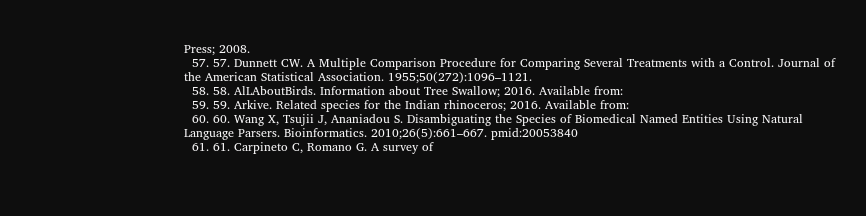Press; 2008.
  57. 57. Dunnett CW. A Multiple Comparison Procedure for Comparing Several Treatments with a Control. Journal of the American Statistical Association. 1955;50(272):1096–1121.
  58. 58. AlLAboutBirds. Information about Tree Swallow; 2016. Available from:
  59. 59. Arkive. Related species for the Indian rhinoceros; 2016. Available from:
  60. 60. Wang X, Tsujii J, Ananiadou S. Disambiguating the Species of Biomedical Named Entities Using Natural Language Parsers. Bioinformatics. 2010;26(5):661–667. pmid:20053840
  61. 61. Carpineto C, Romano G. A survey of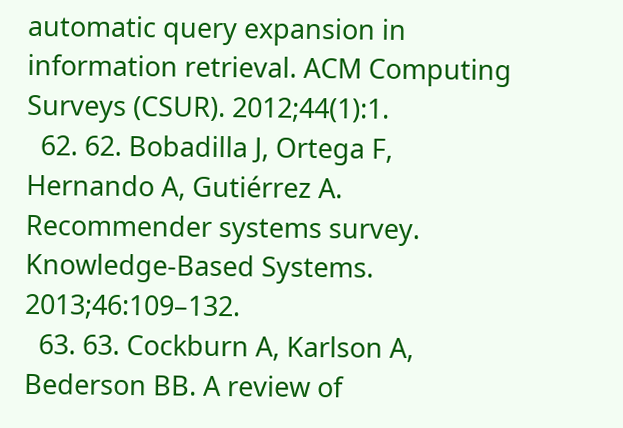automatic query expansion in information retrieval. ACM Computing Surveys (CSUR). 2012;44(1):1.
  62. 62. Bobadilla J, Ortega F, Hernando A, Gutiérrez A. Recommender systems survey. Knowledge-Based Systems. 2013;46:109–132.
  63. 63. Cockburn A, Karlson A, Bederson BB. A review of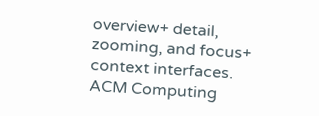overview+ detail, zooming, and focus+ context interfaces. ACM Computing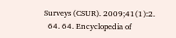Surveys (CSUR). 2009;41(1):2.
  64. 64. Encyclopedia of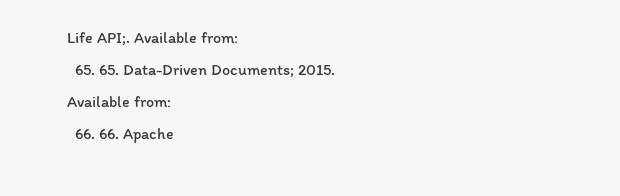Life API;. Available from:
  65. 65. Data-Driven Documents; 2015. Available from:
  66. 66. Apache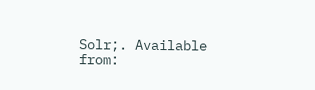Solr;. Available from: